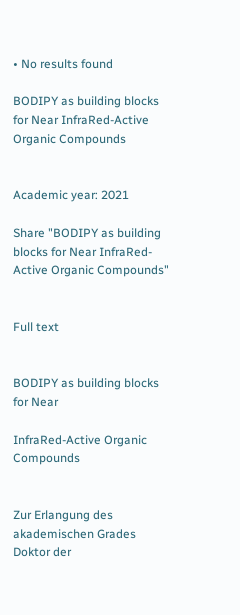• No results found

BODIPY as building blocks for Near InfraRed-Active Organic Compounds


Academic year: 2021

Share "BODIPY as building blocks for Near InfraRed-Active Organic Compounds"


Full text


BODIPY as building blocks for Near

InfraRed-Active Organic Compounds


Zur Erlangung des akademischen Grades Doktor der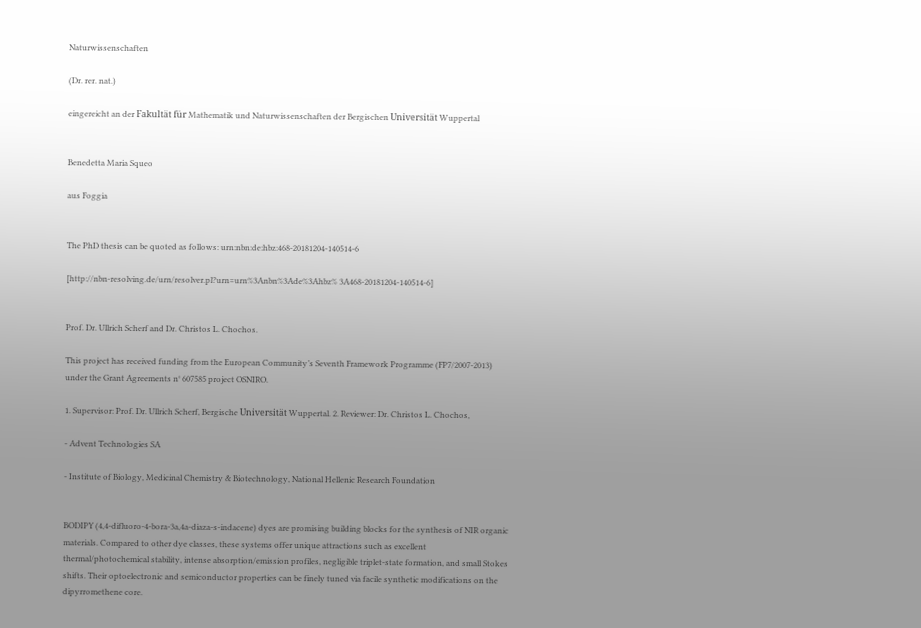Naturwissenschaften

(Dr. rer. nat.)

eingereicht an der Fakultät für Mathematik und Naturwissenschaften der Bergischen Universität Wuppertal


Benedetta Maria Squeo

aus Foggia


The PhD thesis can be quoted as follows: urn:nbn:de:hbz:468-20181204-140514-6

[http://nbn-resolving.de/urn/resolver.pl?urn=urn%3Anbn%3Ade%3Ahbz% 3A468-20181204-140514-6]


Prof. Dr. Ullrich Scherf and Dr. Christos L. Chochos.

This project has received funding from the European Community’s Seventh Framework Programme (FP7/2007-2013) under the Grant Agreements n° 607585 project OSNIRO.

1. Supervisor: Prof. Dr. Ullrich Scherf, Bergische Universität Wuppertal. 2. Reviewer: Dr. Christos L. Chochos,

- Advent Technologies SA

- Institute of Biology, Medicinal Chemistry & Biotechnology, National Hellenic Research Foundation


BODIPY (4,4-difluoro-4-bora-3a,4a-diaza-s-indacene) dyes are promising building blocks for the synthesis of NIR organic materials. Compared to other dye classes, these systems offer unique attractions such as excellent thermal/photochemical stability, intense absorption/emission profiles, negligible triplet-state formation, and small Stokes shifts. Their optoelectronic and semiconductor properties can be finely tuned via facile synthetic modifications on the dipyrromethene core.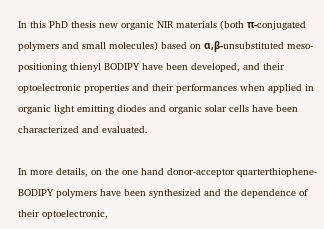In this PhD thesis new organic NIR materials (both π-conjugated polymers and small molecules) based on α,β-unsubstituted meso-positioning thienyl BODIPY have been developed, and their optoelectronic properties and their performances when applied in organic light emitting diodes and organic solar cells have been characterized and evaluated.

In more details, on the one hand donor-acceptor quarterthiophene-BODIPY polymers have been synthesized and the dependence of their optoelectronic,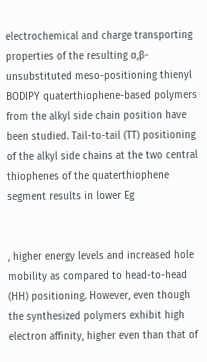electrochemical and charge transporting properties of the resulting α,β-unsubstituted meso-positioning thienyl BODIPY quaterthiophene-based polymers from the alkyl side chain position have been studied. Tail-to-tail (TT) positioning of the alkyl side chains at the two central thiophenes of the quaterthiophene segment results in lower Eg


, higher energy levels and increased hole mobility as compared to head-to-head (HH) positioning. However, even though the synthesized polymers exhibit high electron affinity, higher even than that of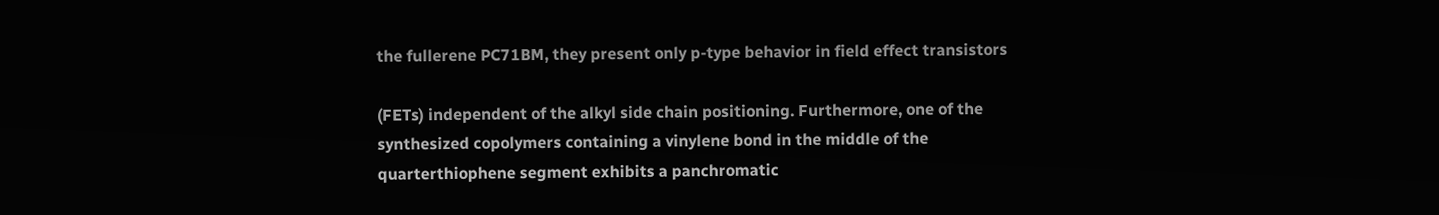the fullerene PC71BM, they present only p-type behavior in field effect transistors

(FETs) independent of the alkyl side chain positioning. Furthermore, one of the synthesized copolymers containing a vinylene bond in the middle of the quarterthiophene segment exhibits a panchromatic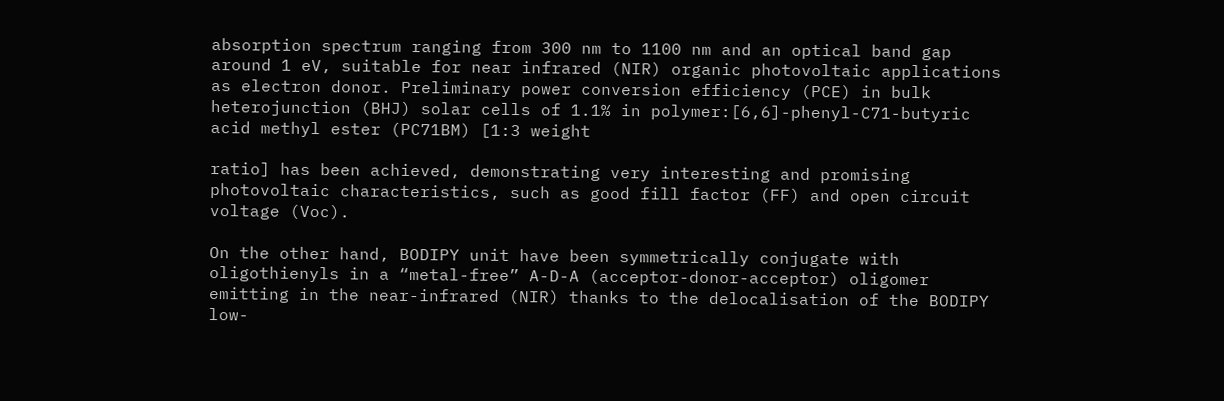absorption spectrum ranging from 300 nm to 1100 nm and an optical band gap around 1 eV, suitable for near infrared (NIR) organic photovoltaic applications as electron donor. Preliminary power conversion efficiency (PCE) in bulk heterojunction (BHJ) solar cells of 1.1% in polymer:[6,6]-phenyl-C71-butyric acid methyl ester (PC71BM) [1:3 weight

ratio] has been achieved, demonstrating very interesting and promising photovoltaic characteristics, such as good fill factor (FF) and open circuit voltage (Voc).

On the other hand, BODIPY unit have been symmetrically conjugate with oligothienyls in a “metal-free” A-D-A (acceptor-donor-acceptor) oligomer emitting in the near-infrared (NIR) thanks to the delocalisation of the BODIPY low-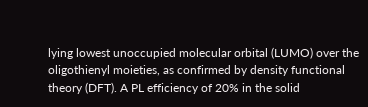lying lowest unoccupied molecular orbital (LUMO) over the oligothienyl moieties, as confirmed by density functional theory (DFT). A PL efficiency of 20% in the solid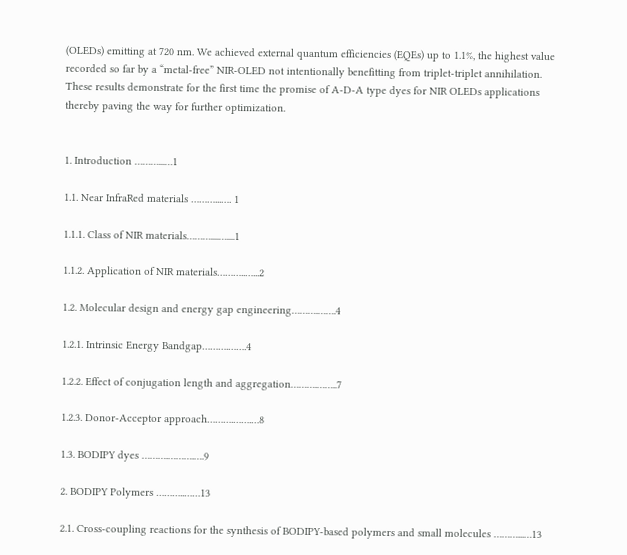(OLEDs) emitting at 720 nm. We achieved external quantum efficiencies (EQEs) up to 1.1%, the highest value recorded so far by a “metal-free” NIR-OLED not intentionally benefitting from triplet-triplet annihilation. These results demonstrate for the first time the promise of A-D-A type dyes for NIR OLEDs applications thereby paving the way for further optimization.


1. Introduction ………...…1

1.1. Near InfraRed materials ………...…. 1

1.1.1. Class of NIR materials………....…....1

1.1.2. Application of NIR materials………..…...2

1.2. Molecular design and energy gap engineering……….…….4

1.2.1. Intrinsic Energy Bandgap……….…….4

1.2.2. Effect of conjugation length and aggregation……….……..7

1.2.3. Donor-Acceptor approach……….…….…8

1.3. BODIPY dyes ……….……….….9

2. BODIPY Polymers ………..……13

2.1. Cross-coupling reactions for the synthesis of BODIPY-based polymers and small molecules ………...…13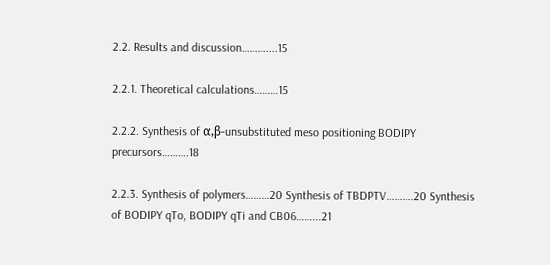2.2. Results and discussion………....15

2.2.1. Theoretical calculations………15

2.2.2. Synthesis of α,β-unsubstituted meso positioning BODIPY precursors……….18

2.2.3. Synthesis of polymers………20 Synthesis of TBDPTV……….20 Synthesis of BODIPY qTo, BODIPY qTi and CB06……...21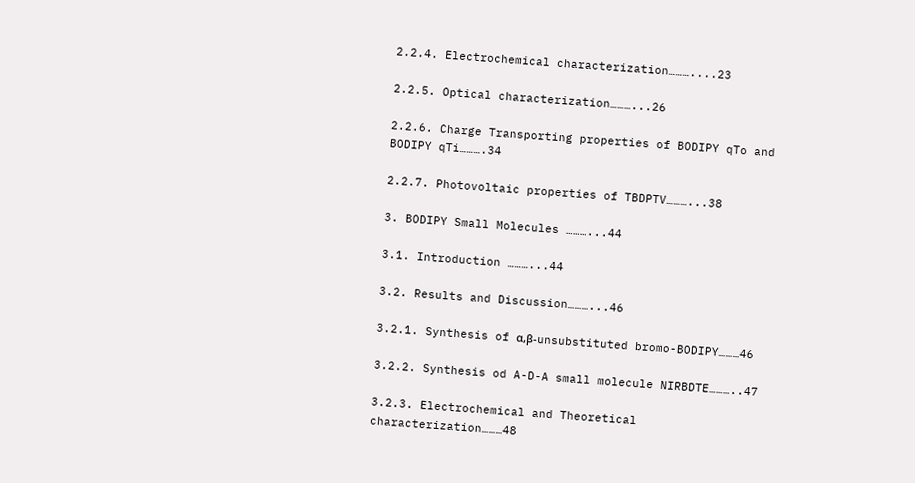2.2.4. Electrochemical characterization………....23

2.2.5. Optical characterization………...26

2.2.6. Charge Transporting properties of BODIPY qTo and BODIPY qTi……….34

2.2.7. Photovoltaic properties of TBDPTV………...38

3. BODIPY Small Molecules ………...44

3.1. Introduction ………...44

3.2. Results and Discussion………...46

3.2.1. Synthesis of α,β-unsubstituted bromo-BODIPY………46

3.2.2. Synthesis od A-D-A small molecule NIRBDTE………..47

3.2.3. Electrochemical and Theoretical characterization………48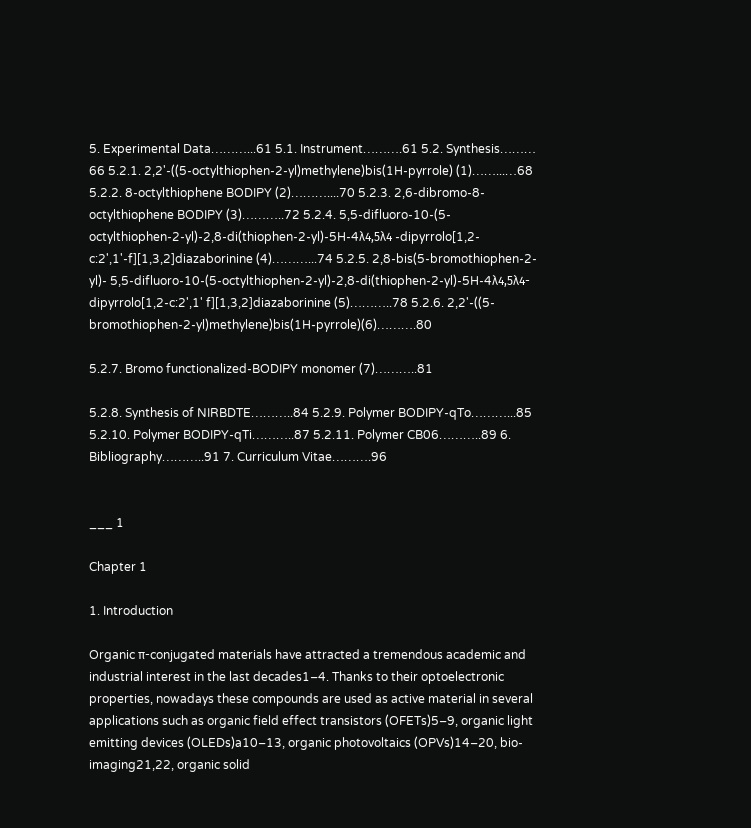5. Experimental Data………...61 5.1. Instrument……….61 5.2. Synthesis……… 66 5.2.1. 2,2'-((5-octylthiophen-2-yl)methylene)bis(1H-pyrrole) (1)……...…68 5.2.2. 8-octylthiophene BODIPY (2)………....70 5.2.3. 2,6-dibromo-8-octylthiophene BODIPY (3)………..72 5.2.4. 5,5-difluoro-10-(5-octylthiophen-2-yl)-2,8-di(thiophen-2-yl)-5H-4λ4,5λ4 -dipyrrolo[1,2-c:2',1'-f][1,3,2]diazaborinine (4)………...74 5.2.5. 2,8-bis(5-bromothiophen-2-yl)- 5,5-difluoro-10-(5-octylthiophen-2-yl)-2,8-di(thiophen-2-yl)-5H-4λ4,5λ4-dipyrrolo[1,2-c:2',1' f][1,3,2]diazaborinine (5)………..78 5.2.6. 2,2'-((5-bromothiophen-2-yl)methylene)bis(1H-pyrrole)(6)……….80

5.2.7. Bromo functionalized-BODIPY monomer (7)………..81

5.2.8. Synthesis of NIRBDTE………..84 5.2.9. Polymer BODIPY-qTo………...85 5.2.10. Polymer BODIPY-qTi………..87 5.2.11. Polymer CB06………..89 6. Bibliography………..91 7. Curriculum Vitae……….96


___ 1

Chapter 1

1. Introduction

Organic π-conjugated materials have attracted a tremendous academic and industrial interest in the last decades1–4. Thanks to their optoelectronic properties, nowadays these compounds are used as active material in several applications such as organic field effect transistors (OFETs)5–9, organic light emitting devices (OLEDs)a10–13, organic photovoltaics (OPVs)14–20, bio-imaging21,22, organic solid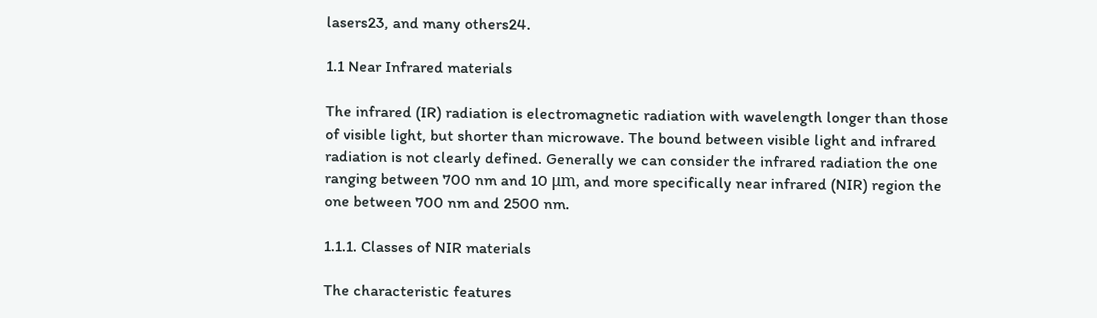lasers23, and many others24.

1.1 Near Infrared materials

The infrared (IR) radiation is electromagnetic radiation with wavelength longer than those of visible light, but shorter than microwave. The bound between visible light and infrared radiation is not clearly defined. Generally we can consider the infrared radiation the one ranging between 700 nm and 10 μm, and more specifically near infrared (NIR) region the one between 700 nm and 2500 nm.

1.1.1. Classes of NIR materials

The characteristic features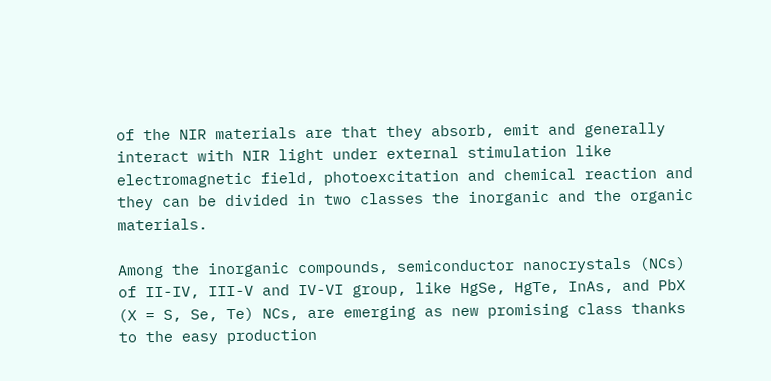of the NIR materials are that they absorb, emit and generally interact with NIR light under external stimulation like electromagnetic field, photoexcitation and chemical reaction and they can be divided in two classes the inorganic and the organic materials.

Among the inorganic compounds, semiconductor nanocrystals (NCs) of II-IV, III-V and IV-VI group, like HgSe, HgTe, InAs, and PbX (X = S, Se, Te) NCs, are emerging as new promising class thanks to the easy production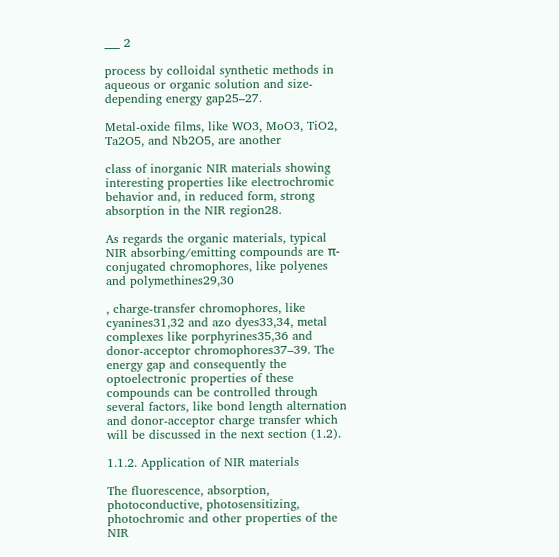___ 2

process by colloidal synthetic methods in aqueous or organic solution and size-depending energy gap25–27.

Metal-oxide films, like WO3, MoO3, TiO2, Ta2O5, and Nb2O5, are another

class of inorganic NIR materials showing interesting properties like electrochromic behavior and, in reduced form, strong absorption in the NIR region28.

As regards the organic materials, typical NIR absorbing/emitting compounds are π-conjugated chromophores, like polyenes and polymethines29,30

, charge-transfer chromophores, like cyanines31,32 and azo dyes33,34, metal complexes like porphyrines35,36 and donor-acceptor chromophores37–39. The energy gap and consequently the optoelectronic properties of these compounds can be controlled through several factors, like bond length alternation and donor-acceptor charge transfer which will be discussed in the next section (1.2).

1.1.2. Application of NIR materials

The fluorescence, absorption, photoconductive, photosensitizing, photochromic and other properties of the NIR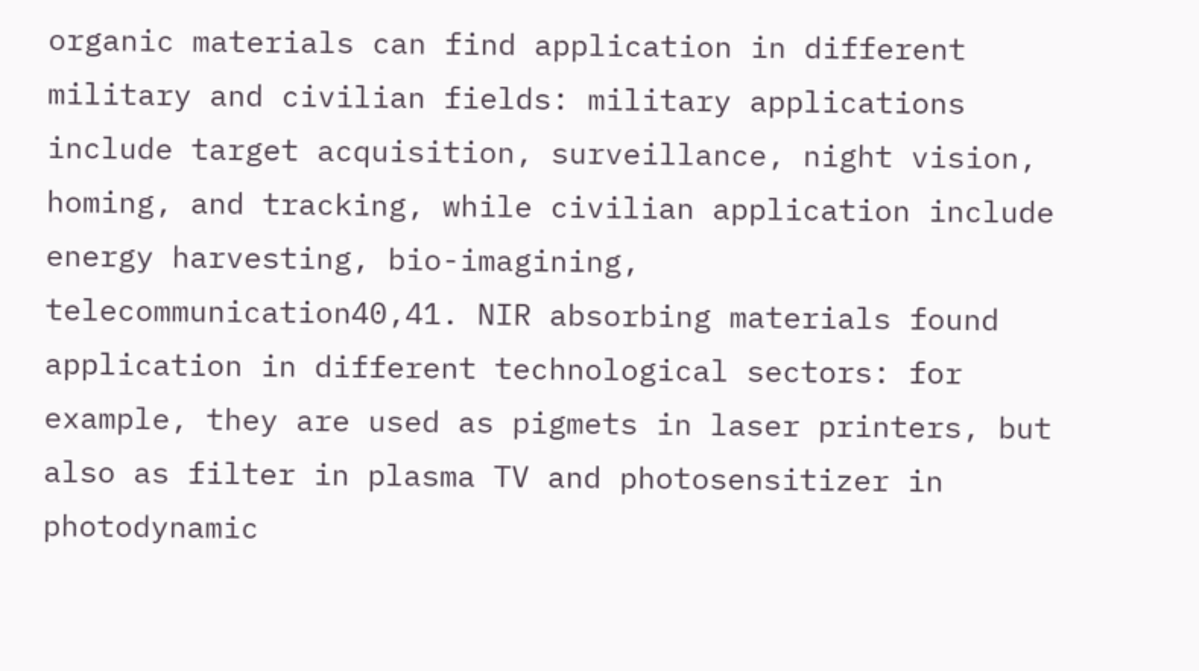organic materials can find application in different military and civilian fields: military applications include target acquisition, surveillance, night vision, homing, and tracking, while civilian application include energy harvesting, bio-imagining, telecommunication40,41. NIR absorbing materials found application in different technological sectors: for example, they are used as pigmets in laser printers, but also as filter in plasma TV and photosensitizer in photodynamic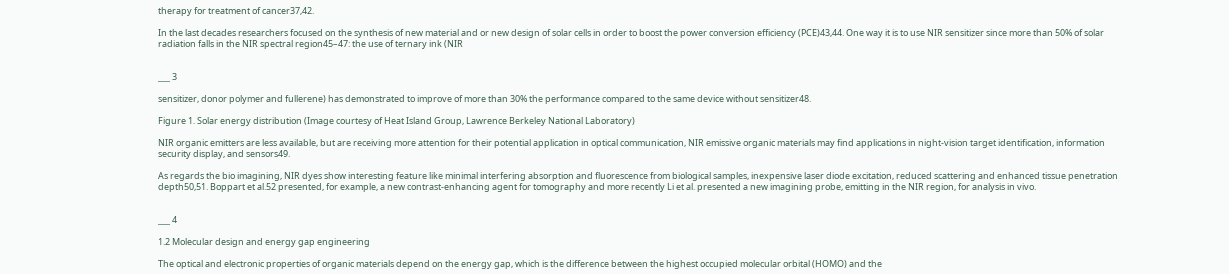therapy for treatment of cancer37,42.

In the last decades researchers focused on the synthesis of new material and or new design of solar cells in order to boost the power conversion efficiency (PCE)43,44. One way it is to use NIR sensitizer since more than 50% of solar radiation falls in the NIR spectral region45–47: the use of ternary ink (NIR


___ 3

sensitizer, donor polymer and fullerene) has demonstrated to improve of more than 30% the performance compared to the same device without sensitizer48.

Figure 1. Solar energy distribution (Image courtesy of Heat Island Group, Lawrence Berkeley National Laboratory)

NIR organic emitters are less available, but are receiving more attention for their potential application in optical communication, NIR emissive organic materials may find applications in night-vision target identification, information security display, and sensors49.

As regards the bio imagining, NIR dyes show interesting feature like minimal interfering absorption and fluorescence from biological samples, inexpensive laser diode excitation, reduced scattering and enhanced tissue penetration depth50,51. Boppart et al.52 presented, for example, a new contrast-enhancing agent for tomography and more recently Li et al. presented a new imagining probe, emitting in the NIR region, for analysis in vivo.


___ 4

1.2 Molecular design and energy gap engineering

The optical and electronic properties of organic materials depend on the energy gap, which is the difference between the highest occupied molecular orbital (HOMO) and the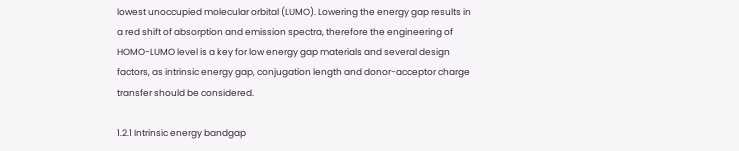lowest unoccupied molecular orbital (LUMO). Lowering the energy gap results in a red shift of absorption and emission spectra, therefore the engineering of HOMO-LUMO level is a key for low energy gap materials and several design factors, as intrinsic energy gap, conjugation length and donor-acceptor charge transfer should be considered.

1.2.1 Intrinsic energy bandgap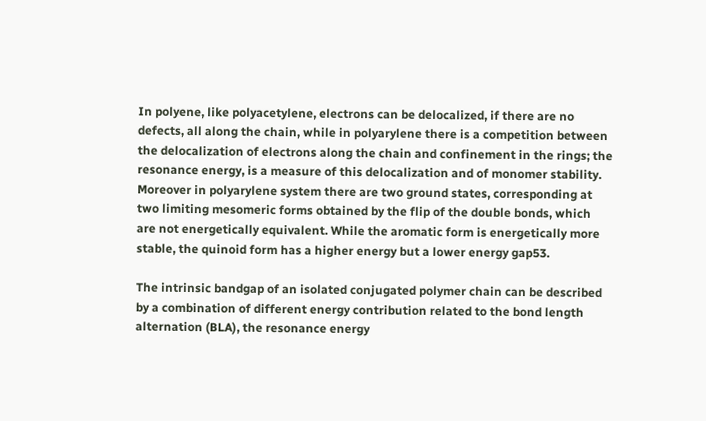In polyene, like polyacetylene, electrons can be delocalized, if there are no defects, all along the chain, while in polyarylene there is a competition between the delocalization of electrons along the chain and confinement in the rings; the resonance energy, is a measure of this delocalization and of monomer stability. Moreover in polyarylene system there are two ground states, corresponding at two limiting mesomeric forms obtained by the flip of the double bonds, which are not energetically equivalent. While the aromatic form is energetically more stable, the quinoid form has a higher energy but a lower energy gap53.

The intrinsic bandgap of an isolated conjugated polymer chain can be described by a combination of different energy contribution related to the bond length alternation (BLA), the resonance energy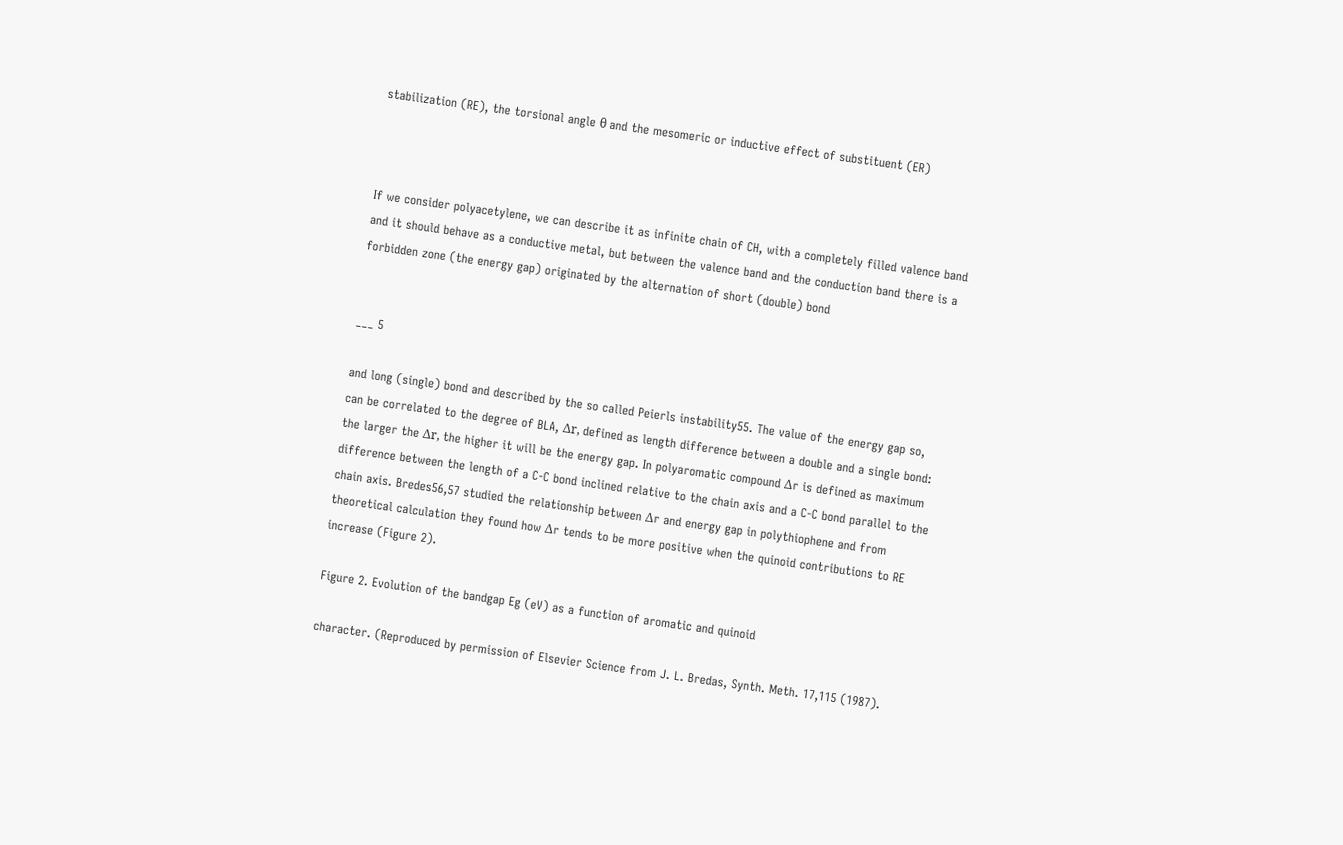stabilization (RE), the torsional angle θ and the mesomeric or inductive effect of substituent (ER)



If we consider polyacetylene, we can describe it as infinite chain of CH, with a completely filled valence band and it should behave as a conductive metal, but between the valence band and the conduction band there is a forbidden zone (the energy gap) originated by the alternation of short (double) bond


___ 5

and long (single) bond and described by the so called Peierls instability55. The value of the energy gap so, can be correlated to the degree of BLA, Δr, defined as length difference between a double and a single bond: the larger the Δr, the higher it will be the energy gap. In polyaromatic compound Δr is defined as maximum difference between the length of a C-C bond inclined relative to the chain axis and a C-C bond parallel to the chain axis. Bredes56,57 studied the relationship between Δr and energy gap in polythiophene and from theoretical calculation they found how Δr tends to be more positive when the quinoid contributions to RE increase (Figure 2).

Figure 2. Evolution of the bandgap Eg (eV) as a function of aromatic and quinoid

character. (Reproduced by permission of Elsevier Science from J. L. Bredas, Synth. Meth. 17,115 (1987).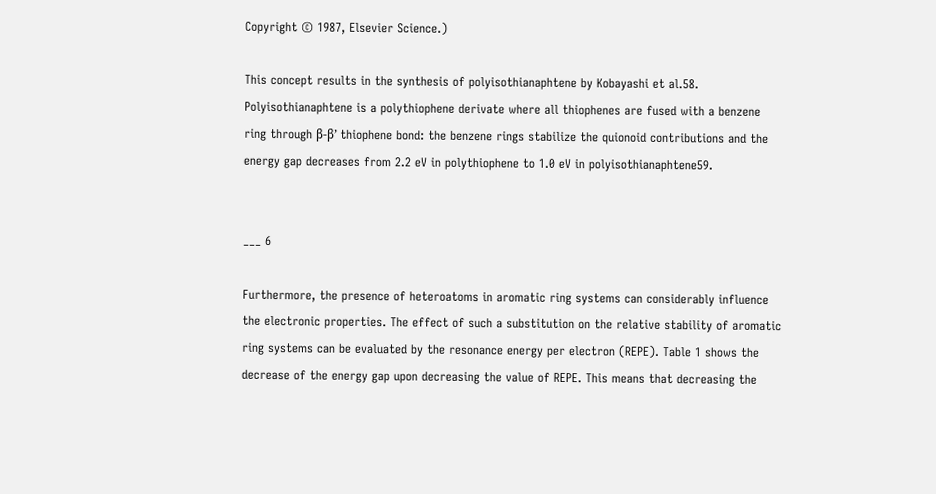Copyright © 1987, Elsevier Science.)

This concept results in the synthesis of polyisothianaphtene by Kobayashi et al.58. Polyisothianaphtene is a polythiophene derivate where all thiophenes are fused with a benzene ring through β-β’ thiophene bond: the benzene rings stabilize the quionoid contributions and the energy gap decreases from 2.2 eV in polythiophene to 1.0 eV in polyisothianaphtene59.


___ 6

Furthermore, the presence of heteroatoms in aromatic ring systems can considerably influence the electronic properties. The effect of such a substitution on the relative stability of aromatic ring systems can be evaluated by the resonance energy per electron (REPE). Table 1 shows the decrease of the energy gap upon decreasing the value of REPE. This means that decreasing the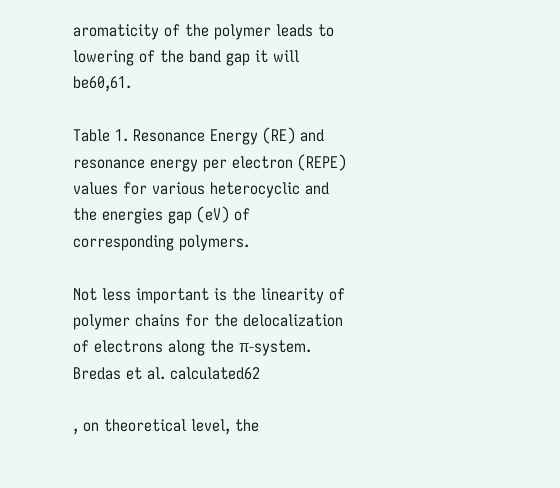aromaticity of the polymer leads to lowering of the band gap it will be60,61.

Table 1. Resonance Energy (RE) and resonance energy per electron (REPE) values for various heterocyclic and the energies gap (eV) of corresponding polymers.

Not less important is the linearity of polymer chains for the delocalization of electrons along the π-system. Bredas et al. calculated62

, on theoretical level, the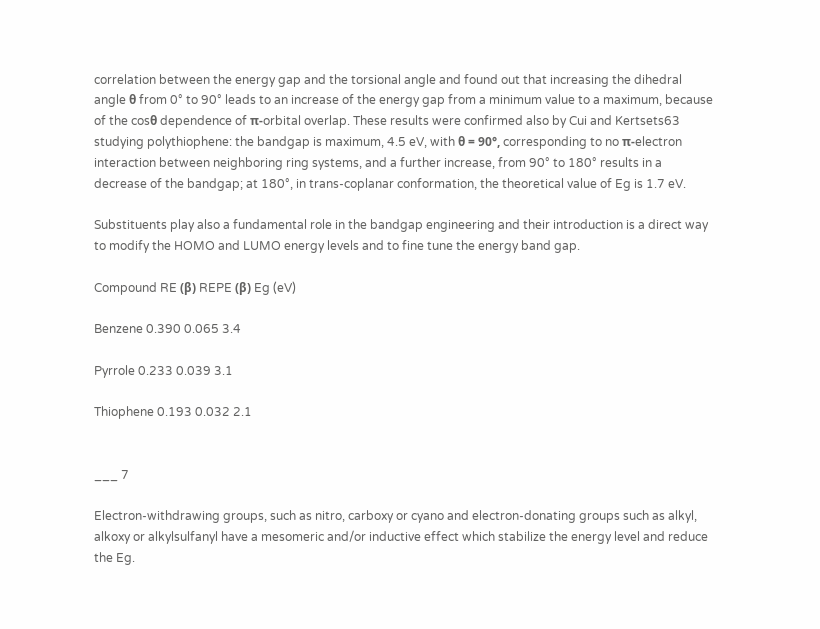correlation between the energy gap and the torsional angle and found out that increasing the dihedral angle θ from 0° to 90° leads to an increase of the energy gap from a minimum value to a maximum, because of the cosθ dependence of π-orbital overlap. These results were confirmed also by Cui and Kertsets63 studying polythiophene: the bandgap is maximum, 4.5 eV, with θ = 90°, corresponding to no π-electron interaction between neighboring ring systems, and a further increase, from 90° to 180° results in a decrease of the bandgap; at 180°, in trans-coplanar conformation, the theoretical value of Eg is 1.7 eV.

Substituents play also a fundamental role in the bandgap engineering and their introduction is a direct way to modify the HOMO and LUMO energy levels and to fine tune the energy band gap.

Compound RE (β) REPE (β) Eg (eV)

Benzene 0.390 0.065 3.4

Pyrrole 0.233 0.039 3.1

Thiophene 0.193 0.032 2.1


___ 7

Electron-withdrawing groups, such as nitro, carboxy or cyano and electron-donating groups such as alkyl, alkoxy or alkylsulfanyl have a mesomeric and/or inductive effect which stabilize the energy level and reduce the Eg.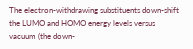The electron-withdrawing substituents down-shift the LUMO and HOMO energy levels versus vacuum (the down-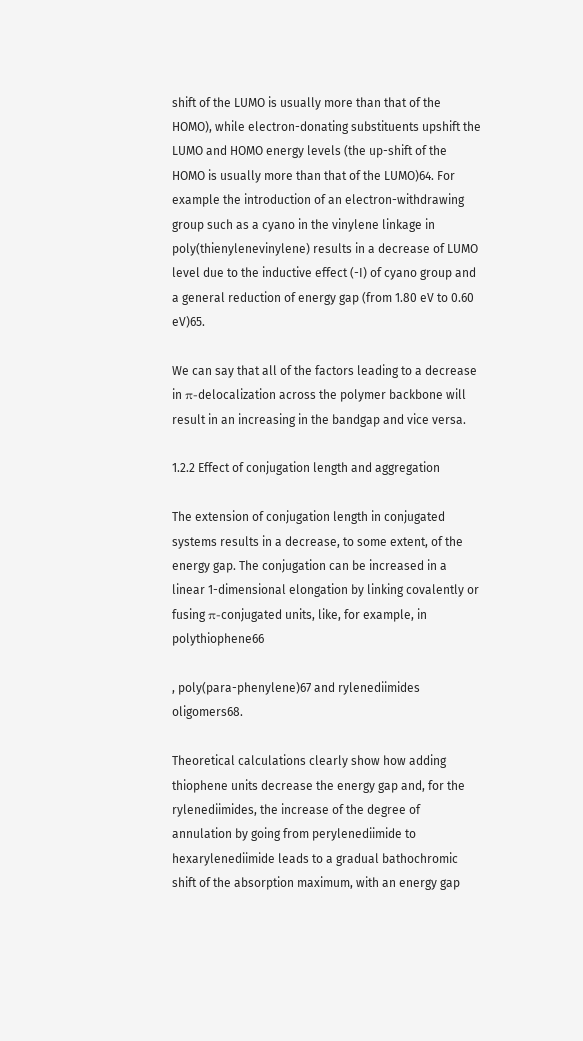shift of the LUMO is usually more than that of the HOMO), while electron-donating substituents upshift the LUMO and HOMO energy levels (the up-shift of the HOMO is usually more than that of the LUMO)64. For example the introduction of an electron-withdrawing group such as a cyano in the vinylene linkage in poly(thienylenevinylene) results in a decrease of LUMO level due to the inductive effect (-I) of cyano group and a general reduction of energy gap (from 1.80 eV to 0.60 eV)65.

We can say that all of the factors leading to a decrease in π-delocalization across the polymer backbone will result in an increasing in the bandgap and vice versa.

1.2.2 Effect of conjugation length and aggregation

The extension of conjugation length in conjugated systems results in a decrease, to some extent, of the energy gap. The conjugation can be increased in a linear 1-dimensional elongation by linking covalently or fusing π-conjugated units, like, for example, in polythiophene66

, poly(para-phenylene)67 and rylenediimides oligomers68.

Theoretical calculations clearly show how adding thiophene units decrease the energy gap and, for the rylenediimides, the increase of the degree of annulation by going from perylenediimide to hexarylenediimide leads to a gradual bathochromic shift of the absorption maximum, with an energy gap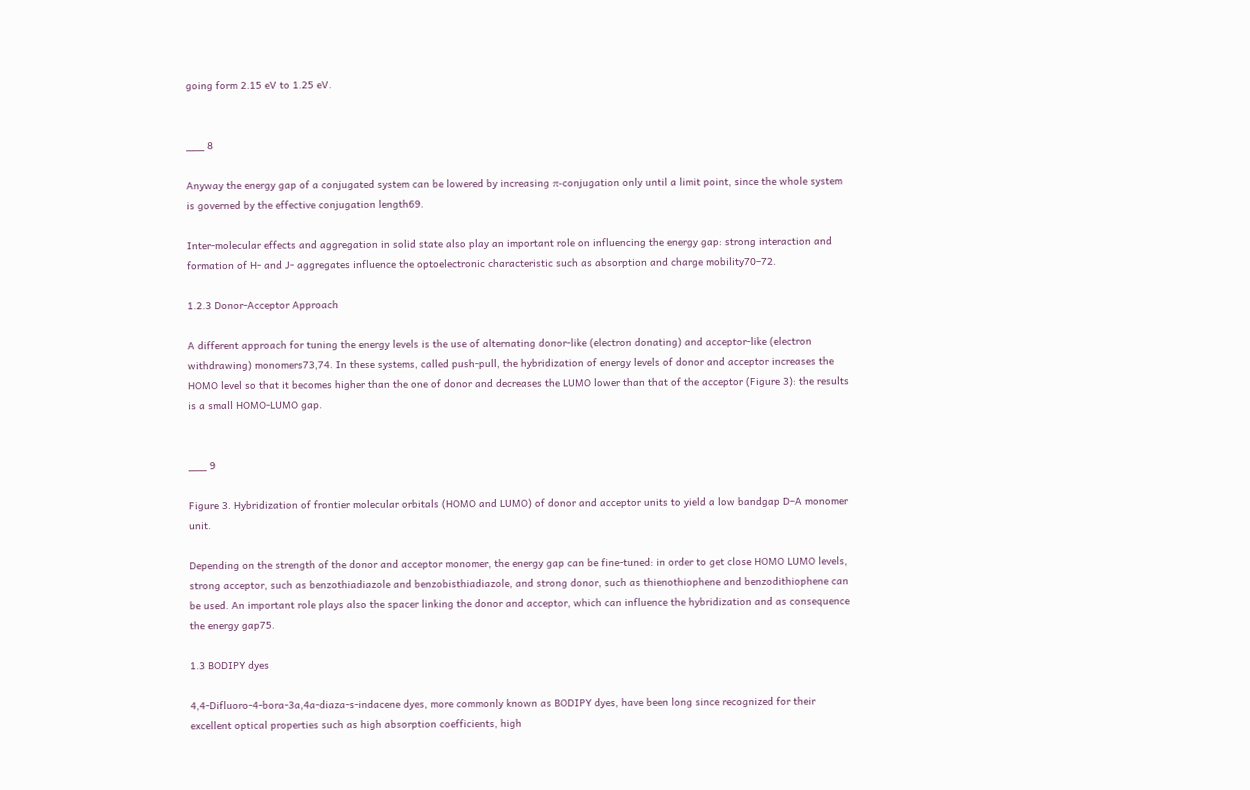going form 2.15 eV to 1.25 eV.


___ 8

Anyway the energy gap of a conjugated system can be lowered by increasing π-conjugation only until a limit point, since the whole system is governed by the effective conjugation length69.

Inter-molecular effects and aggregation in solid state also play an important role on influencing the energy gap: strong interaction and formation of H- and J- aggregates influence the optoelectronic characteristic such as absorption and charge mobility70–72.

1.2.3 Donor-Acceptor Approach

A different approach for tuning the energy levels is the use of alternating donor-like (electron donating) and acceptor-like (electron withdrawing) monomers73,74. In these systems, called push-pull, the hybridization of energy levels of donor and acceptor increases the HOMO level so that it becomes higher than the one of donor and decreases the LUMO lower than that of the acceptor (Figure 3): the results is a small HOMO-LUMO gap.


___ 9

Figure 3. Hybridization of frontier molecular orbitals (HOMO and LUMO) of donor and acceptor units to yield a low bandgap D–A monomer unit.

Depending on the strength of the donor and acceptor monomer, the energy gap can be fine-tuned: in order to get close HOMO LUMO levels, strong acceptor, such as benzothiadiazole and benzobisthiadiazole, and strong donor, such as thienothiophene and benzodithiophene can be used. An important role plays also the spacer linking the donor and acceptor, which can influence the hybridization and as consequence the energy gap75.

1.3 BODIPY dyes

4,4-Difluoro-4-bora-3a,4a-diaza-s-indacene dyes, more commonly known as BODIPY dyes, have been long since recognized for their excellent optical properties such as high absorption coefficients, high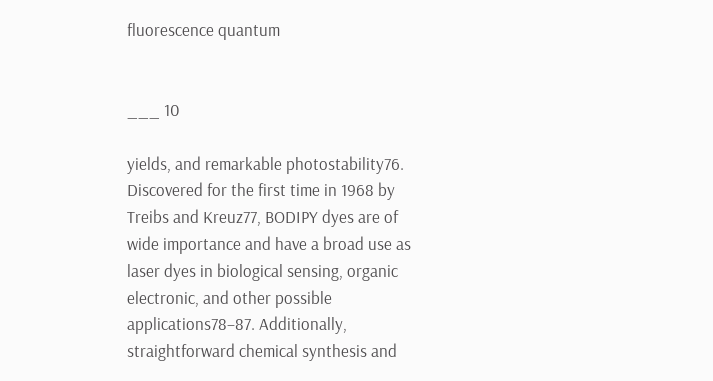fluorescence quantum


___ 10

yields, and remarkable photostability76. Discovered for the first time in 1968 by Treibs and Kreuz77, BODIPY dyes are of wide importance and have a broad use as laser dyes in biological sensing, organic electronic, and other possible applications78–87. Additionally, straightforward chemical synthesis and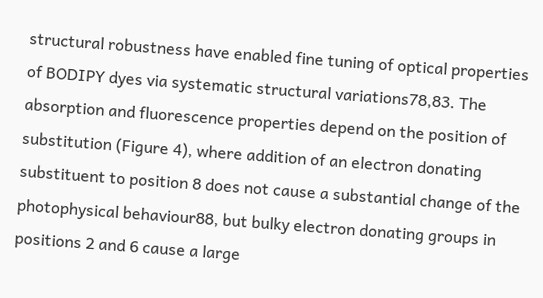structural robustness have enabled fine tuning of optical properties of BODIPY dyes via systematic structural variations78,83. The absorption and fluorescence properties depend on the position of substitution (Figure 4), where addition of an electron donating substituent to position 8 does not cause a substantial change of the photophysical behaviour88, but bulky electron donating groups in positions 2 and 6 cause a large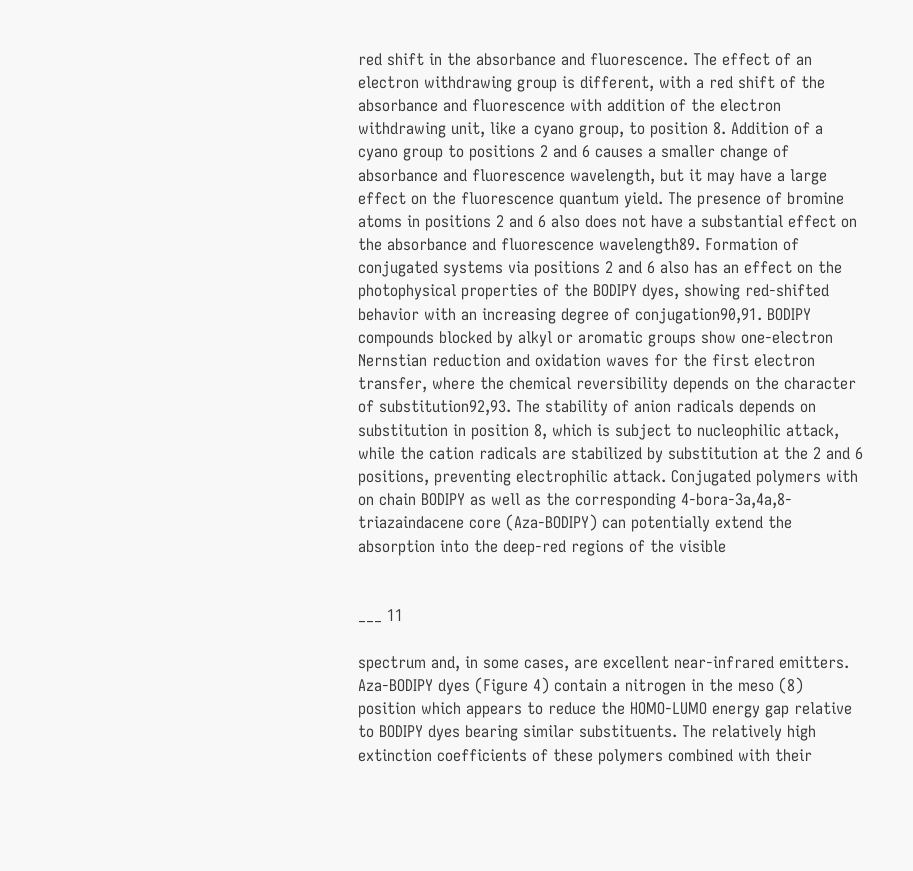red shift in the absorbance and fluorescence. The effect of an electron withdrawing group is different, with a red shift of the absorbance and fluorescence with addition of the electron withdrawing unit, like a cyano group, to position 8. Addition of a cyano group to positions 2 and 6 causes a smaller change of absorbance and fluorescence wavelength, but it may have a large effect on the fluorescence quantum yield. The presence of bromine atoms in positions 2 and 6 also does not have a substantial effect on the absorbance and fluorescence wavelength89. Formation of conjugated systems via positions 2 and 6 also has an effect on the photophysical properties of the BODIPY dyes, showing red-shifted behavior with an increasing degree of conjugation90,91. BODIPY compounds blocked by alkyl or aromatic groups show one-electron Nernstian reduction and oxidation waves for the first electron transfer, where the chemical reversibility depends on the character of substitution92,93. The stability of anion radicals depends on substitution in position 8, which is subject to nucleophilic attack, while the cation radicals are stabilized by substitution at the 2 and 6 positions, preventing electrophilic attack. Conjugated polymers with on chain BODIPY as well as the corresponding 4-bora-3a,4a,8-triazaindacene core (Aza-BODIPY) can potentially extend the absorption into the deep-red regions of the visible


___ 11

spectrum and, in some cases, are excellent near-infrared emitters. Aza-BODIPY dyes (Figure 4) contain a nitrogen in the meso (8) position which appears to reduce the HOMO-LUMO energy gap relative to BODIPY dyes bearing similar substituents. The relatively high extinction coefficients of these polymers combined with their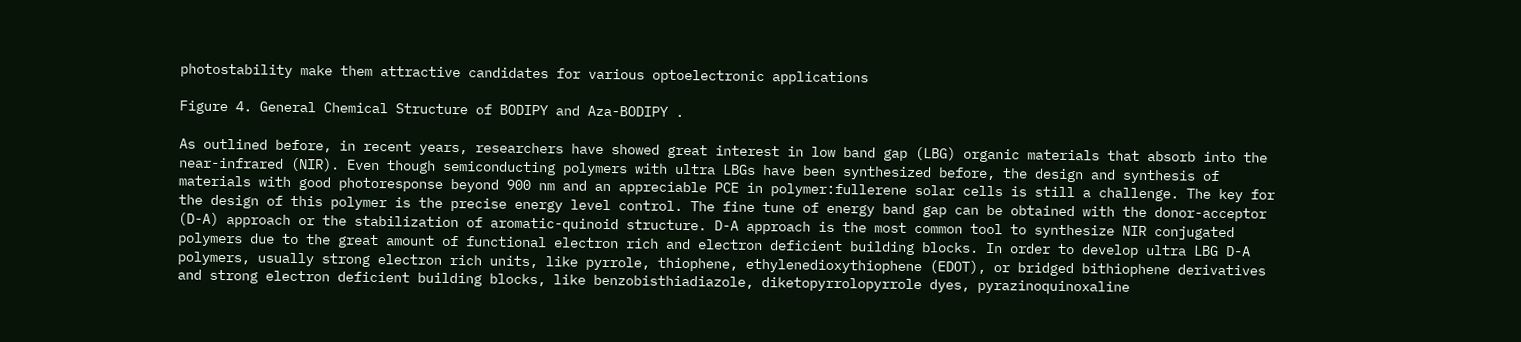photostability make them attractive candidates for various optoelectronic applications

Figure 4. General Chemical Structure of BODIPY and Aza-BODIPY .

As outlined before, in recent years, researchers have showed great interest in low band gap (LBG) organic materials that absorb into the near-infrared (NIR). Even though semiconducting polymers with ultra LBGs have been synthesized before, the design and synthesis of materials with good photoresponse beyond 900 nm and an appreciable PCE in polymer:fullerene solar cells is still a challenge. The key for the design of this polymer is the precise energy level control. The fine tune of energy band gap can be obtained with the donor-acceptor (D-A) approach or the stabilization of aromatic-quinoid structure. D-A approach is the most common tool to synthesize NIR conjugated polymers due to the great amount of functional electron rich and electron deficient building blocks. In order to develop ultra LBG D-A polymers, usually strong electron rich units, like pyrrole, thiophene, ethylenedioxythiophene (EDOT), or bridged bithiophene derivatives and strong electron deficient building blocks, like benzobisthiadiazole, diketopyrrolopyrrole dyes, pyrazinoquinoxaline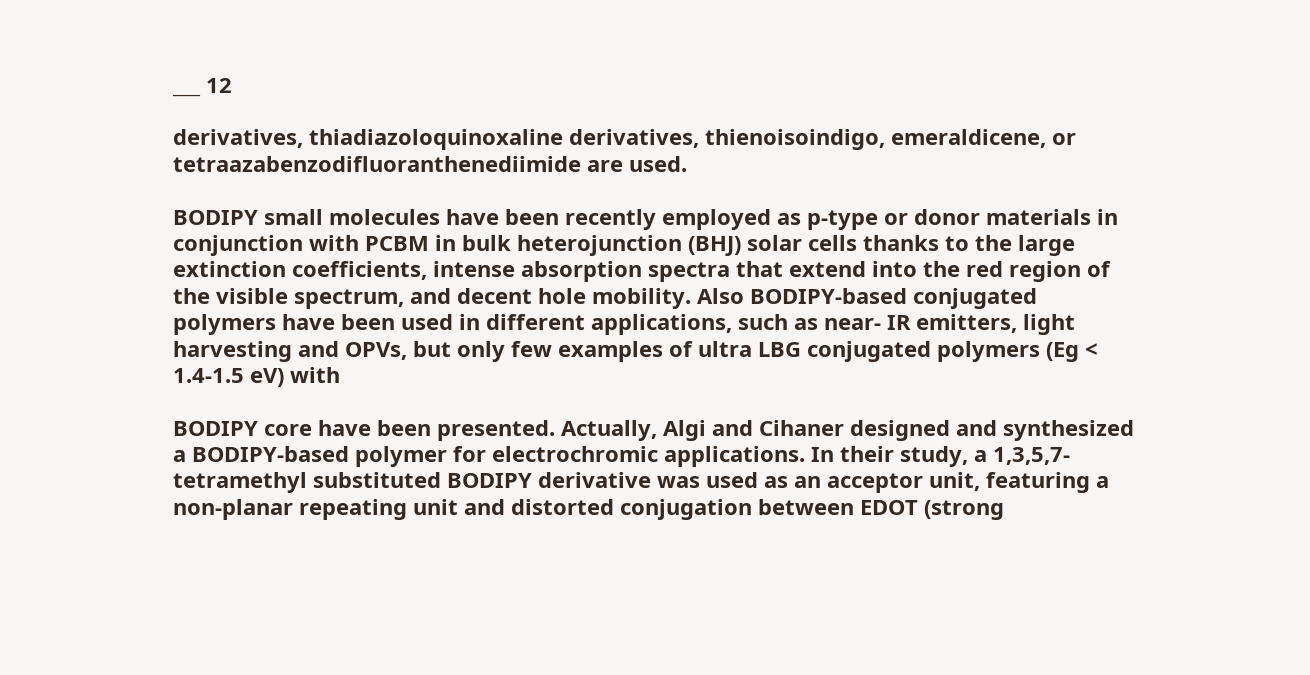___ 12

derivatives, thiadiazoloquinoxaline derivatives, thienoisoindigo, emeraldicene, or tetraazabenzodifluoranthenediimide are used.

BODIPY small molecules have been recently employed as p-type or donor materials in conjunction with PCBM in bulk heterojunction (BHJ) solar cells thanks to the large extinction coefficients, intense absorption spectra that extend into the red region of the visible spectrum, and decent hole mobility. Also BODIPY-based conjugated polymers have been used in different applications, such as near- IR emitters, light harvesting and OPVs, but only few examples of ultra LBG conjugated polymers (Eg < 1.4-1.5 eV) with

BODIPY core have been presented. Actually, Algi and Cihaner designed and synthesized a BODIPY-based polymer for electrochromic applications. In their study, a 1,3,5,7-tetramethyl substituted BODIPY derivative was used as an acceptor unit, featuring a non-planar repeating unit and distorted conjugation between EDOT (strong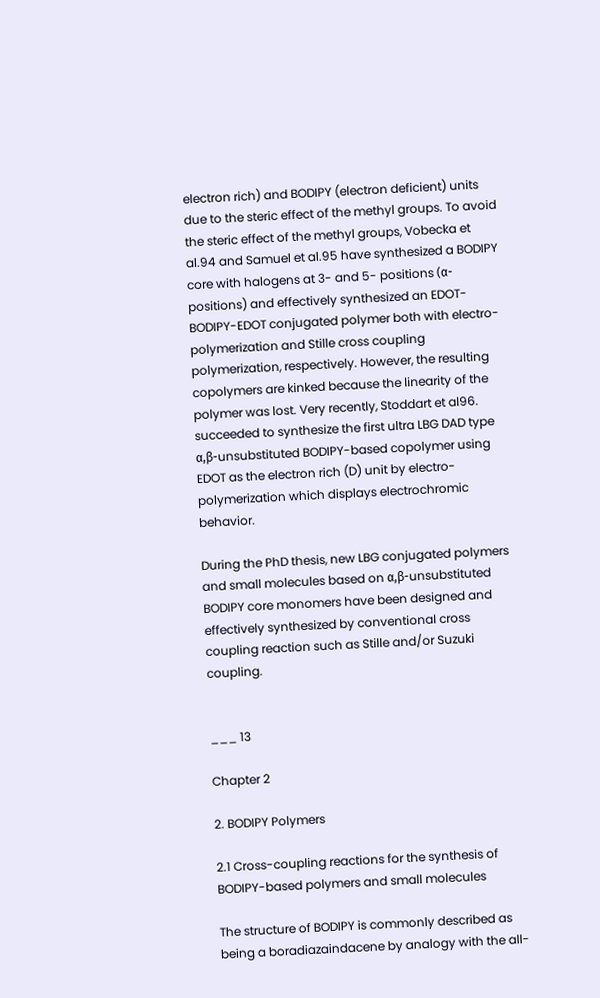electron rich) and BODIPY (electron deficient) units due to the steric effect of the methyl groups. To avoid the steric effect of the methyl groups, Vobecka et al.94 and Samuel et al.95 have synthesized a BODIPY core with halogens at 3- and 5- positions (α-positions) and effectively synthesized an EDOT-BODIPY-EDOT conjugated polymer both with electro-polymerization and Stille cross coupling polymerization, respectively. However, the resulting copolymers are kinked because the linearity of the polymer was lost. Very recently, Stoddart et al96. succeeded to synthesize the first ultra LBG DAD type α,β-unsubstituted BODIPY-based copolymer using EDOT as the electron rich (D) unit by electro-polymerization which displays electrochromic behavior.

During the PhD thesis, new LBG conjugated polymers and small molecules based on α,β-unsubstituted BODIPY core monomers have been designed and effectively synthesized by conventional cross coupling reaction such as Stille and/or Suzuki coupling.


___ 13

Chapter 2

2. BODIPY Polymers

2.1 Cross-coupling reactions for the synthesis of BODIPY-based polymers and small molecules

The structure of BODIPY is commonly described as being a boradiazaindacene by analogy with the all-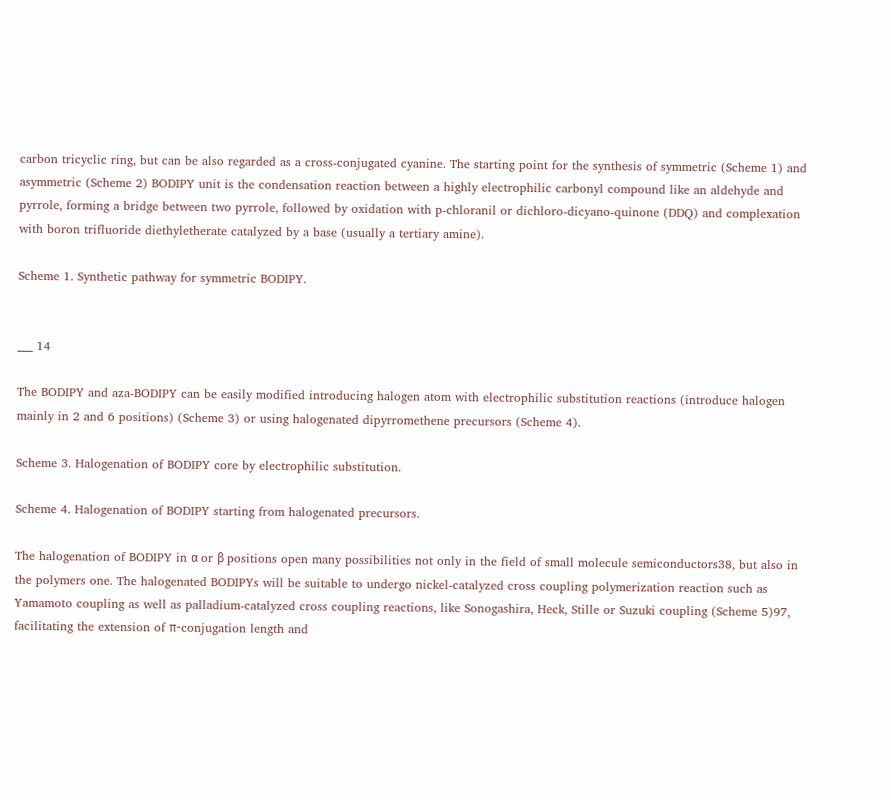carbon tricyclic ring, but can be also regarded as a cross-conjugated cyanine. The starting point for the synthesis of symmetric (Scheme 1) and asymmetric (Scheme 2) BODIPY unit is the condensation reaction between a highly electrophilic carbonyl compound like an aldehyde and pyrrole, forming a bridge between two pyrrole, followed by oxidation with p-chloranil or dichloro-dicyano-quinone (DDQ) and complexation with boron trifluoride diethyletherate catalyzed by a base (usually a tertiary amine).

Scheme 1. Synthetic pathway for symmetric BODIPY.


___ 14

The BODIPY and aza-BODIPY can be easily modified introducing halogen atom with electrophilic substitution reactions (introduce halogen mainly in 2 and 6 positions) (Scheme 3) or using halogenated dipyrromethene precursors (Scheme 4).

Scheme 3. Halogenation of BODIPY core by electrophilic substitution.

Scheme 4. Halogenation of BODIPY starting from halogenated precursors.

The halogenation of BODIPY in α or β positions open many possibilities not only in the field of small molecule semiconductors38, but also in the polymers one. The halogenated BODIPYs will be suitable to undergo nickel-catalyzed cross coupling polymerization reaction such as Yamamoto coupling as well as palladium-catalyzed cross coupling reactions, like Sonogashira, Heck, Stille or Suzuki coupling (Scheme 5)97, facilitating the extension of π-conjugation length and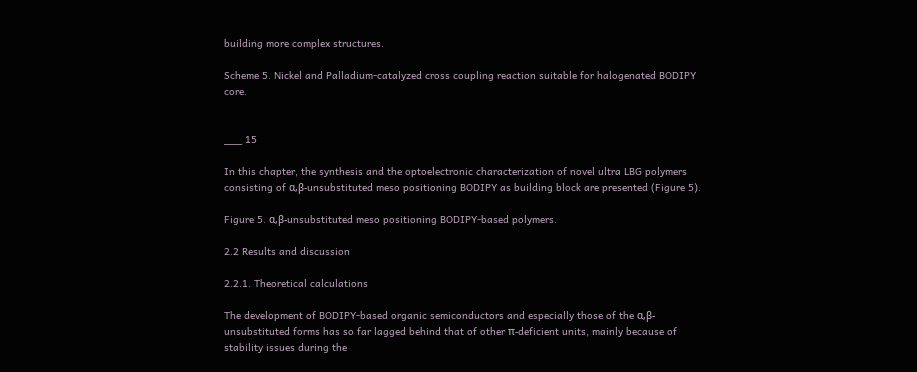building more complex structures.

Scheme 5. Nickel and Palladium-catalyzed cross coupling reaction suitable for halogenated BODIPY core.


___ 15

In this chapter, the synthesis and the optoelectronic characterization of novel ultra LBG polymers consisting of α,β-unsubstituted meso positioning BODIPY as building block are presented (Figure 5).

Figure 5. α,β-unsubstituted meso positioning BODIPY-based polymers.

2.2 Results and discussion

2.2.1. Theoretical calculations

The development of BODIPY-based organic semiconductors and especially those of the α,β-unsubstituted forms has so far lagged behind that of other π-deficient units, mainly because of stability issues during the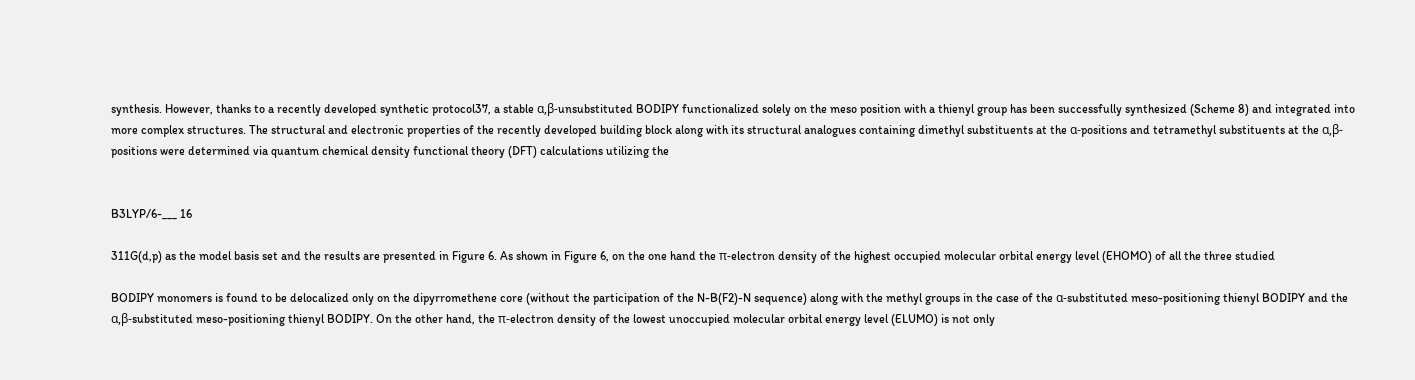synthesis. However, thanks to a recently developed synthetic protocol37, a stable α,β-unsubstituted BODIPY functionalized solely on the meso position with a thienyl group has been successfully synthesized (Scheme 8) and integrated into more complex structures. The structural and electronic properties of the recently developed building block along with its structural analogues containing dimethyl substituents at the α-positions and tetramethyl substituents at the α,β-positions were determined via quantum chemical density functional theory (DFT) calculations utilizing the


B3LYP/6-___ 16

311G(d,p) as the model basis set and the results are presented in Figure 6. As shown in Figure 6, on the one hand the π-electron density of the highest occupied molecular orbital energy level (EHOMO) of all the three studied

BODIPY monomers is found to be delocalized only on the dipyrromethene core (without the participation of the N-B(F2)-N sequence) along with the methyl groups in the case of the α-substituted meso-positioning thienyl BODIPY and the α,β-substituted meso-positioning thienyl BODIPY. On the other hand, the π-electron density of the lowest unoccupied molecular orbital energy level (ELUMO) is not only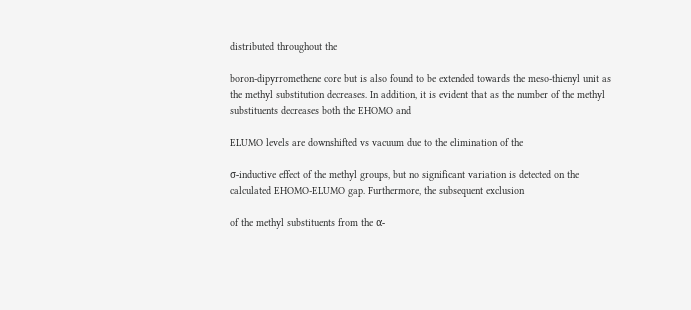distributed throughout the

boron-dipyrromethene core but is also found to be extended towards the meso-thienyl unit as the methyl substitution decreases. In addition, it is evident that as the number of the methyl substituents decreases both the EHOMO and

ELUMO levels are downshifted vs vacuum due to the elimination of the

σ-inductive effect of the methyl groups, but no significant variation is detected on the calculated EHOMO-ELUMO gap. Furthermore, the subsequent exclusion

of the methyl substituents from the α-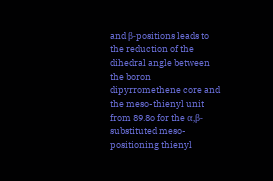and β-positions leads to the reduction of the dihedral angle between the boron dipyrromethene core and the meso-thienyl unit from 89.8o for the α,β-substituted meso-positioning thienyl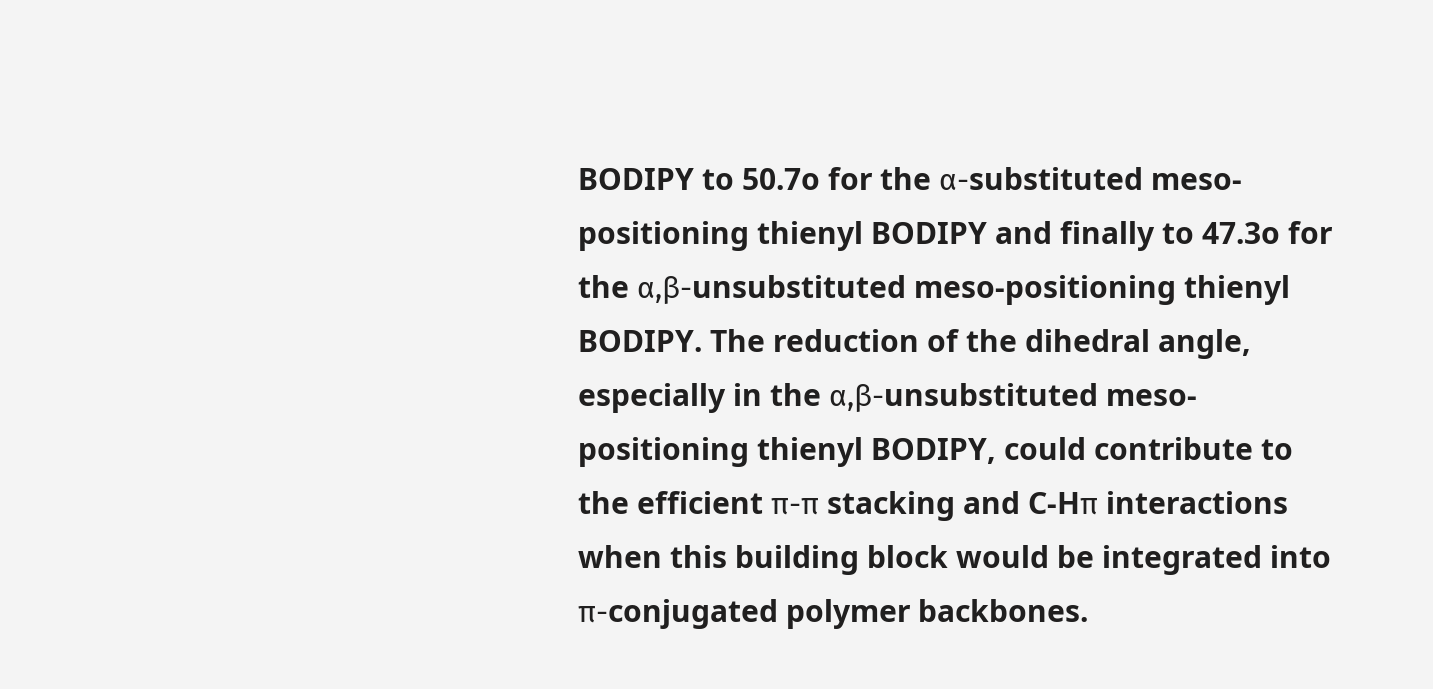BODIPY to 50.7o for the α-substituted meso-positioning thienyl BODIPY and finally to 47.3o for the α,β-unsubstituted meso-positioning thienyl BODIPY. The reduction of the dihedral angle, especially in the α,β-unsubstituted meso-positioning thienyl BODIPY, could contribute to the efficient π-π stacking and C-Hπ interactions when this building block would be integrated into π-conjugated polymer backbones.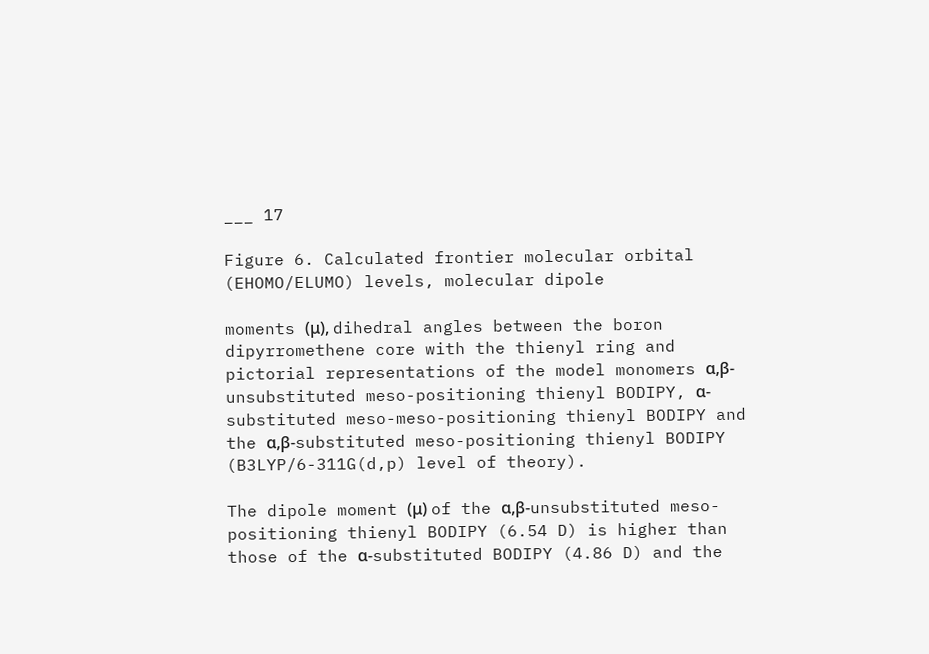___ 17

Figure 6. Calculated frontier molecular orbital (EHOMO/ELUMO) levels, molecular dipole

moments (μ), dihedral angles between the boron dipyrromethene core with the thienyl ring and pictorial representations of the model monomers α,β-unsubstituted meso-positioning thienyl BODIPY, α-substituted meso-meso-positioning thienyl BODIPY and the α,β-substituted meso-positioning thienyl BODIPY (B3LYP/6-311G(d,p) level of theory).

The dipole moment (μ) of the α,β-unsubstituted meso-positioning thienyl BODIPY (6.54 D) is higher than those of the α-substituted BODIPY (4.86 D) and the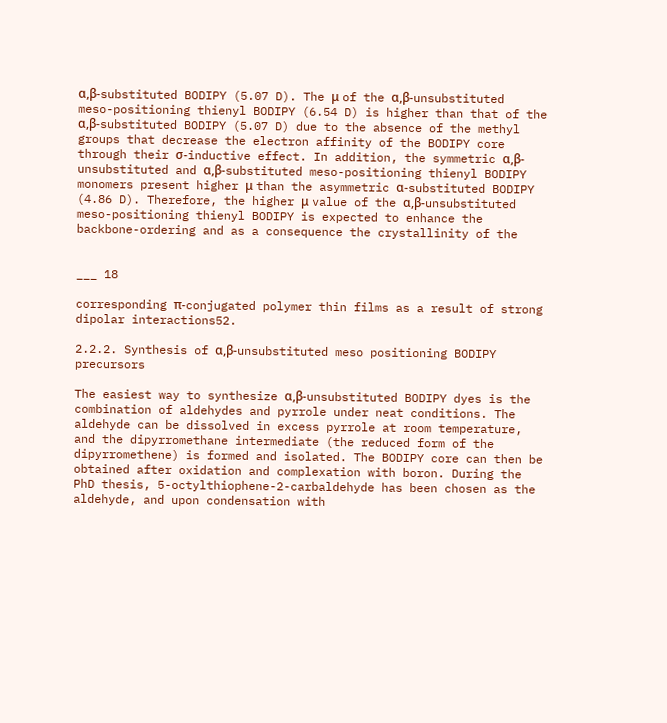α,β-substituted BODIPY (5.07 D). The μ of the α,β-unsubstituted meso-positioning thienyl BODIPY (6.54 D) is higher than that of the α,β-substituted BODIPY (5.07 D) due to the absence of the methyl groups that decrease the electron affinity of the BODIPY core through their σ-inductive effect. In addition, the symmetric α,β-unsubstituted and α,β-substituted meso-positioning thienyl BODIPY monomers present higher μ than the asymmetric α-substituted BODIPY (4.86 D). Therefore, the higher μ value of the α,β-unsubstituted meso-positioning thienyl BODIPY is expected to enhance the backbone-ordering and as a consequence the crystallinity of the


___ 18

corresponding π-conjugated polymer thin films as a result of strong dipolar interactions52.

2.2.2. Synthesis of α,β-unsubstituted meso positioning BODIPY precursors

The easiest way to synthesize α,β-unsubstituted BODIPY dyes is the combination of aldehydes and pyrrole under neat conditions. The aldehyde can be dissolved in excess pyrrole at room temperature, and the dipyrromethane intermediate (the reduced form of the dipyrromethene) is formed and isolated. The BODIPY core can then be obtained after oxidation and complexation with boron. During the PhD thesis, 5-octylthiophene-2-carbaldehyde has been chosen as the aldehyde, and upon condensation with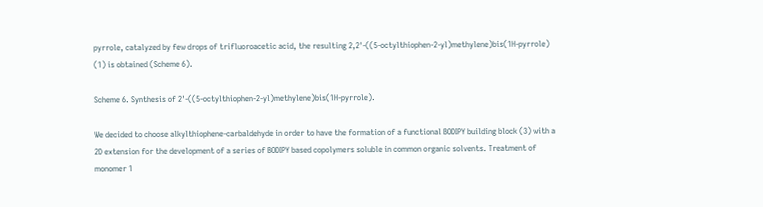pyrrole, catalyzed by few drops of trifluoroacetic acid, the resulting 2,2'-((5-octylthiophen-2-yl)methylene)bis(1H-pyrrole) (1) is obtained (Scheme 6).

Scheme 6. Synthesis of 2'-((5-octylthiophen-2-yl)methylene)bis(1H-pyrrole).

We decided to choose alkylthiophene-carbaldehyde in order to have the formation of a functional BODIPY building block (3) with a 2D extension for the development of a series of BODIPY based copolymers soluble in common organic solvents. Treatment of monomer 1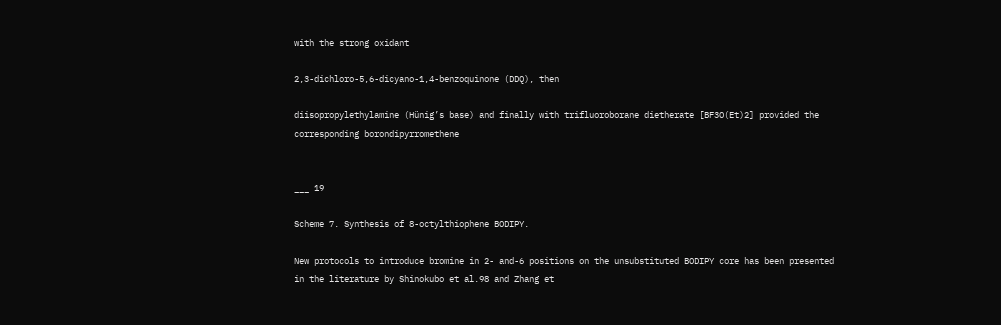with the strong oxidant

2,3-dichloro-5,6-dicyano-1,4-benzoquinone (DDQ), then

diisopropylethylamine (Hünig’s base) and finally with trifluoroborane dietherate [BF3O(Et)2] provided the corresponding borondipyrromethene


___ 19

Scheme 7. Synthesis of 8-octylthiophene BODIPY.

New protocols to introduce bromine in 2- and-6 positions on the unsubstituted BODIPY core has been presented in the literature by Shinokubo et al.98 and Zhang et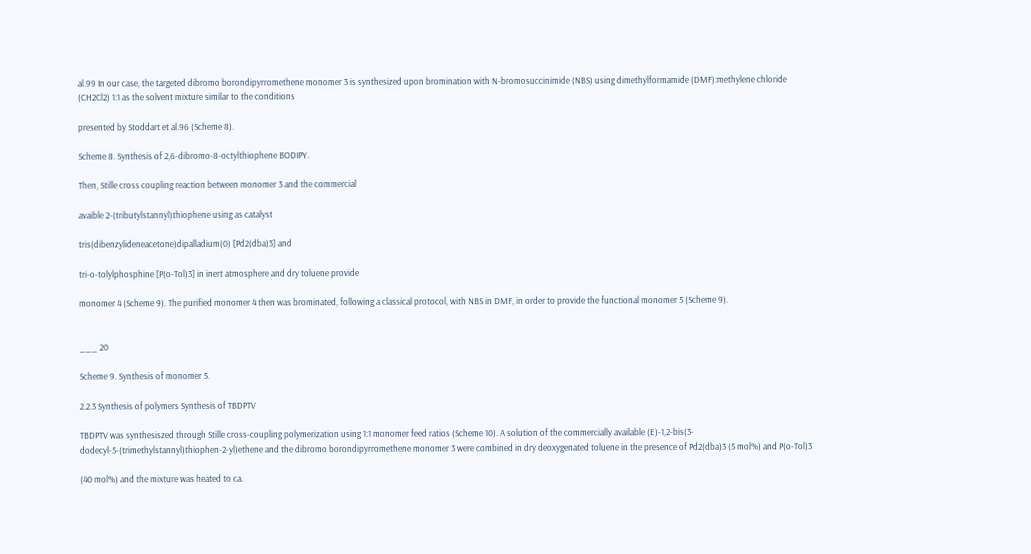al.99 In our case, the targeted dibromo borondipyrromethene monomer 3 is synthesized upon bromination with N-bromosuccinimide (NBS) using dimethylformamide (DMF):methylene chloride (CH2Cl2) 1:1 as the solvent mixture similar to the conditions

presented by Stoddart et al.96 (Scheme 8).

Scheme 8. Synthesis of 2,6-dibromo-8-octylthiophene BODIPY.

Then, Stille cross coupling reaction between monomer 3 and the commercial

avaible 2-(tributylstannyl)thiophene using as catalyst

tris(dibenzylideneacetone)dipalladium(0) [Pd2(dba)3] and

tri-o-tolylphosphine [P(o-Tol)3] in inert atmosphere and dry toluene provide

monomer 4 (Scheme 9). The purified monomer 4 then was brominated, following a classical protocol, with NBS in DMF, in order to provide the functional monomer 5 (Scheme 9).


___ 20

Scheme 9. Synthesis of monomer 5.

2.2.3 Synthesis of polymers Synthesis of TBDPTV

TBDPTV was synthesiszed through Stille cross-coupling polymerization using 1:1 monomer feed ratios (Scheme 10). A solution of the commercially available (E)-1,2-bis(3-dodecyl-5-(trimethylstannyl)thiophen-2-yl)ethene and the dibromo borondipyrromethene monomer 3 were combined in dry deoxygenated toluene in the presence of Pd2(dba)3 (5 mol%) and P(o-Tol)3

(40 mol%) and the mixture was heated to ca.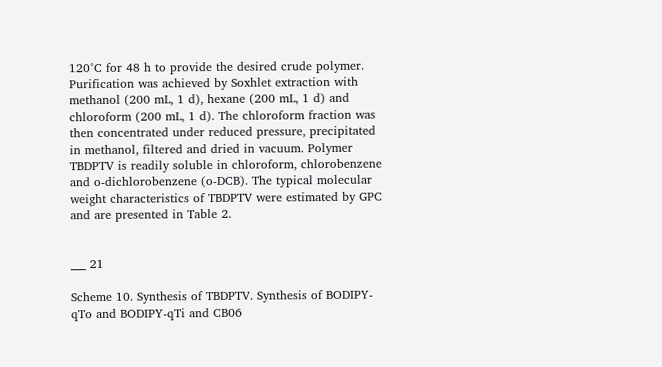120°C for 48 h to provide the desired crude polymer. Purification was achieved by Soxhlet extraction with methanol (200 mL, 1 d), hexane (200 mL, 1 d) and chloroform (200 mL, 1 d). The chloroform fraction was then concentrated under reduced pressure, precipitated in methanol, filtered and dried in vacuum. Polymer TBDPTV is readily soluble in chloroform, chlorobenzene and o-dichlorobenzene (o-DCB). The typical molecular weight characteristics of TBDPTV were estimated by GPC and are presented in Table 2.


___ 21

Scheme 10. Synthesis of TBDPTV. Synthesis of BODIPY-qTo and BODIPY-qTi and CB06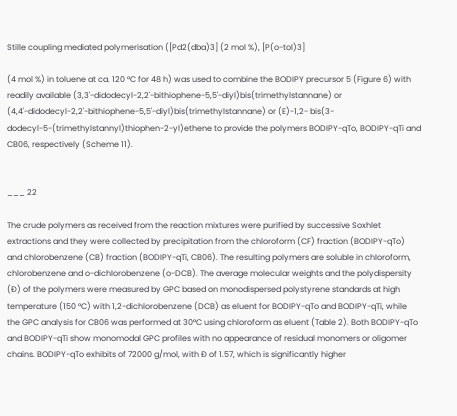Stille coupling mediated polymerisation ([Pd2(dba)3] (2 mol %), [P(o-tol)3]

(4 mol %) in toluene at ca. 120 °C for 48 h) was used to combine the BODIPY precursor 5 (Figure 6) with readily available (3,3'-didodecyl-2,2'-bithiophene-5,5'-diyl)bis(trimethylstannane) or (4,4'-didodecyl-2,2'-bithiophene-5,5'-diyl)bis(trimethylstannane) or (E)-1,2- bis(3-dodecyl-5-(trimethylstannyl)thiophen-2-yl)ethene to provide the polymers BODIPY-qTo, BODIPY-qTi and CB06, respectively (Scheme 11).


___ 22

The crude polymers as received from the reaction mixtures were purified by successive Soxhlet extractions and they were collected by precipitation from the chloroform (CF) fraction (BODIPY-qTo) and chlorobenzene (CB) fraction (BODIPY-qTi, CB06). The resulting polymers are soluble in chloroform, chlorobenzene and o-dichlorobenzene (o-DCB). The average molecular weights and the polydispersity (Đ) of the polymers were measured by GPC based on monodispersed polystyrene standards at high temperature (150 °C) with 1,2-dichlorobenzene (DCB) as eluent for BODIPY-qTo and BODIPY-qTi, while the GPC analysis for CB06 was performed at 30°C using chloroform as eluent (Table 2). Both BODIPY-qTo and BODIPY-qTi show monomodal GPC profiles with no appearance of residual monomers or oligomer chains. BODIPY-qTo exhibits of 72000 g/mol, with Đ of 1.57, which is significantly higher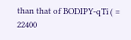than that of BODIPY-qTi ( = 22400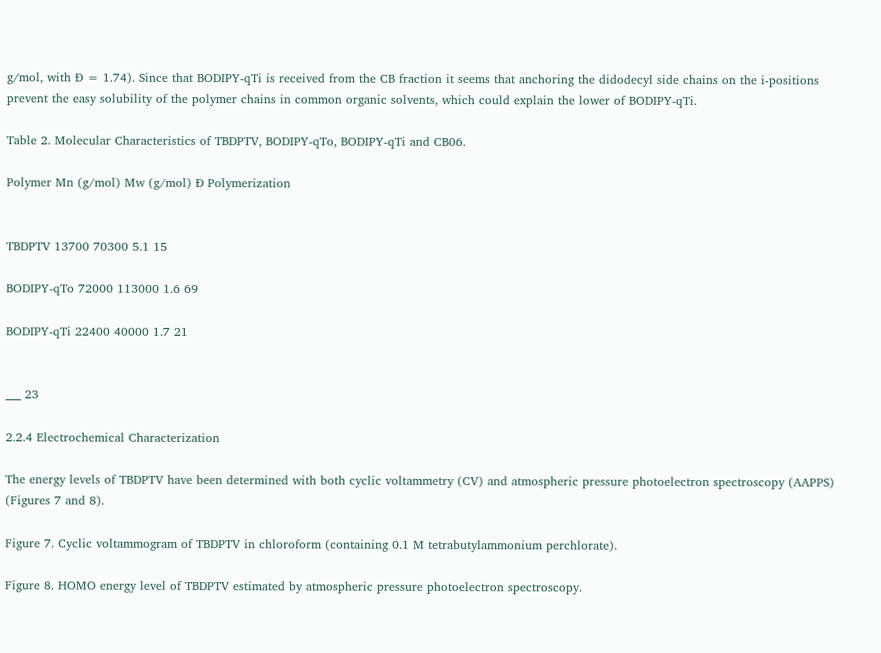g/mol, with Đ = 1.74). Since that BODIPY-qTi is received from the CB fraction it seems that anchoring the didodecyl side chains on the i-positions prevent the easy solubility of the polymer chains in common organic solvents, which could explain the lower of BODIPY-qTi.

Table 2. Molecular Characteristics of TBDPTV, BODIPY-qTo, BODIPY-qTi and CB06.

Polymer Mn (g/mol) Mw (g/mol) Đ Polymerization


TBDPTV 13700 70300 5.1 15

BODIPY-qTo 72000 113000 1.6 69

BODIPY-qTi 22400 40000 1.7 21


___ 23

2.2.4 Electrochemical Characterization

The energy levels of TBDPTV have been determined with both cyclic voltammetry (CV) and atmospheric pressure photoelectron spectroscopy (AAPPS) (Figures 7 and 8).

Figure 7. Cyclic voltammogram of TBDPTV in chloroform (containing 0.1 M tetrabutylammonium perchlorate).

Figure 8. HOMO energy level of TBDPTV estimated by atmospheric pressure photoelectron spectroscopy.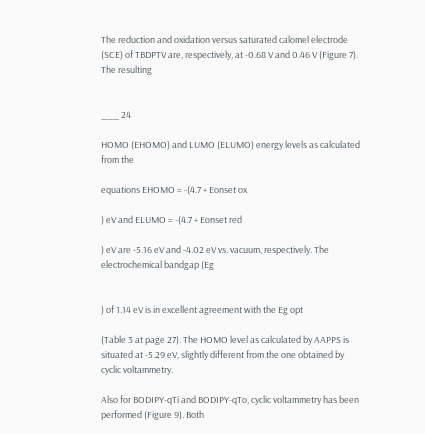The reduction and oxidation versus saturated calomel electrode (SCE) of TBDPTV are, respectively, at -0.68 V and 0.46 V (Figure 7). The resulting


___ 24

HOMO (EHOMO) and LUMO (ELUMO) energy levels as calculated from the

equations EHOMO = -(4.7 + Eonset ox

) eV and ELUMO = -(4.7 + Eonset red

) eV are -5.16 eV and -4.02 eV vs. vacuum, respectively. The electrochemical bandgap (Eg


) of 1.14 eV is in excellent agreement with the Eg opt

(Table 3 at page 27). The HOMO level as calculated by AAPPS is situated at -5.29 eV, slightly different from the one obtained by cyclic voltammetry.

Also for BODIPY-qTi and BODIPY-qTo, cyclic voltammetry has been performed (Figure 9). Both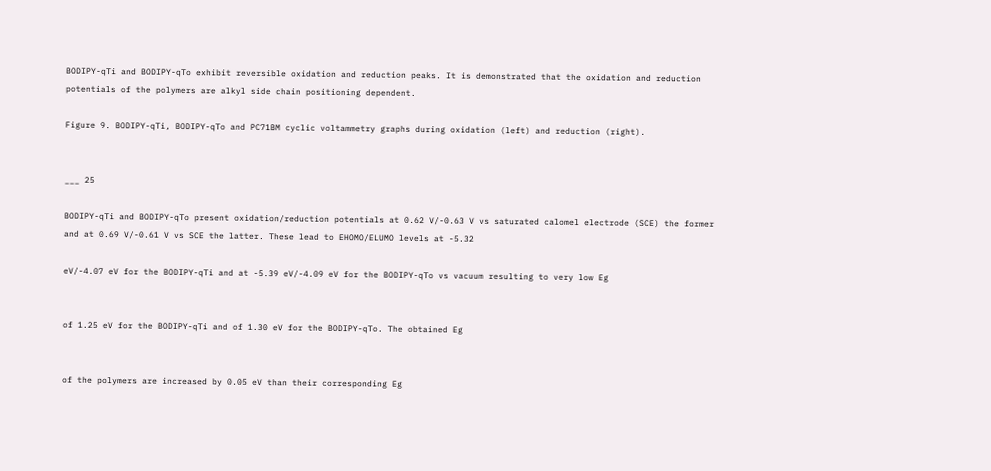BODIPY-qTi and BODIPY-qTo exhibit reversible oxidation and reduction peaks. It is demonstrated that the oxidation and reduction potentials of the polymers are alkyl side chain positioning dependent.

Figure 9. BODIPY-qTi, BODIPY-qTo and PC71BM cyclic voltammetry graphs during oxidation (left) and reduction (right).


___ 25

BODIPY-qTi and BODIPY-qTo present oxidation/reduction potentials at 0.62 V/-0.63 V vs saturated calomel electrode (SCE) the former and at 0.69 V/-0.61 V vs SCE the latter. These lead to EHOMO/ELUMO levels at -5.32

eV/-4.07 eV for the BODIPY-qTi and at -5.39 eV/-4.09 eV for the BODIPY-qTo vs vacuum resulting to very low Eg


of 1.25 eV for the BODIPY-qTi and of 1.30 eV for the BODIPY-qTo. The obtained Eg


of the polymers are increased by 0.05 eV than their corresponding Eg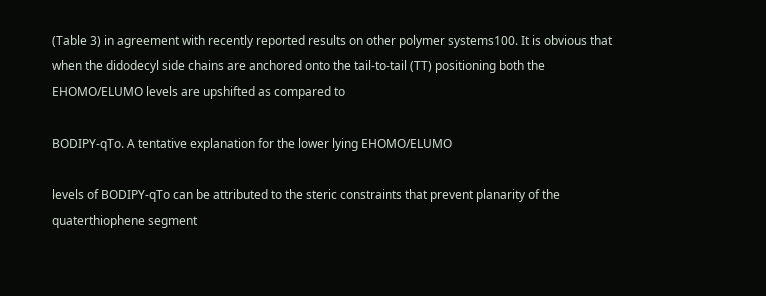(Table 3) in agreement with recently reported results on other polymer systems100. It is obvious that when the didodecyl side chains are anchored onto the tail-to-tail (TT) positioning both the EHOMO/ELUMO levels are upshifted as compared to

BODIPY-qTo. A tentative explanation for the lower lying EHOMO/ELUMO

levels of BODIPY-qTo can be attributed to the steric constraints that prevent planarity of the quaterthiophene segment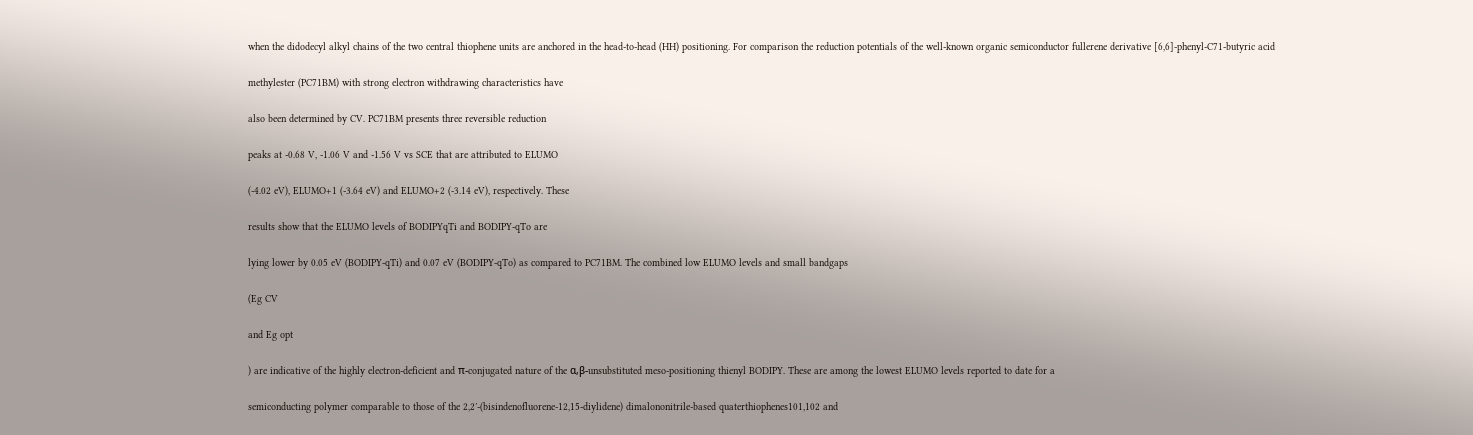when the didodecyl alkyl chains of the two central thiophene units are anchored in the head-to-head (HH) positioning. For comparison the reduction potentials of the well-known organic semiconductor fullerene derivative [6,6]-phenyl-C71-butyric acid

methylester (PC71BM) with strong electron withdrawing characteristics have

also been determined by CV. PC71BM presents three reversible reduction

peaks at -0.68 V, -1.06 V and -1.56 V vs SCE that are attributed to ELUMO

(-4.02 eV), ELUMO+1 (-3.64 eV) and ELUMO+2 (-3.14 eV), respectively. These

results show that the ELUMO levels of BODIPYqTi and BODIPY-qTo are

lying lower by 0.05 eV (BODIPY-qTi) and 0.07 eV (BODIPY-qTo) as compared to PC71BM. The combined low ELUMO levels and small bandgaps

(Eg CV

and Eg opt

) are indicative of the highly electron-deficient and π-conjugated nature of the α,β-unsubstituted meso-positioning thienyl BODIPY. These are among the lowest ELUMO levels reported to date for a

semiconducting polymer comparable to those of the 2,2′-(bisindenofluorene-12,15-diylidene) dimalononitrile-based quaterthiophenes101,102 and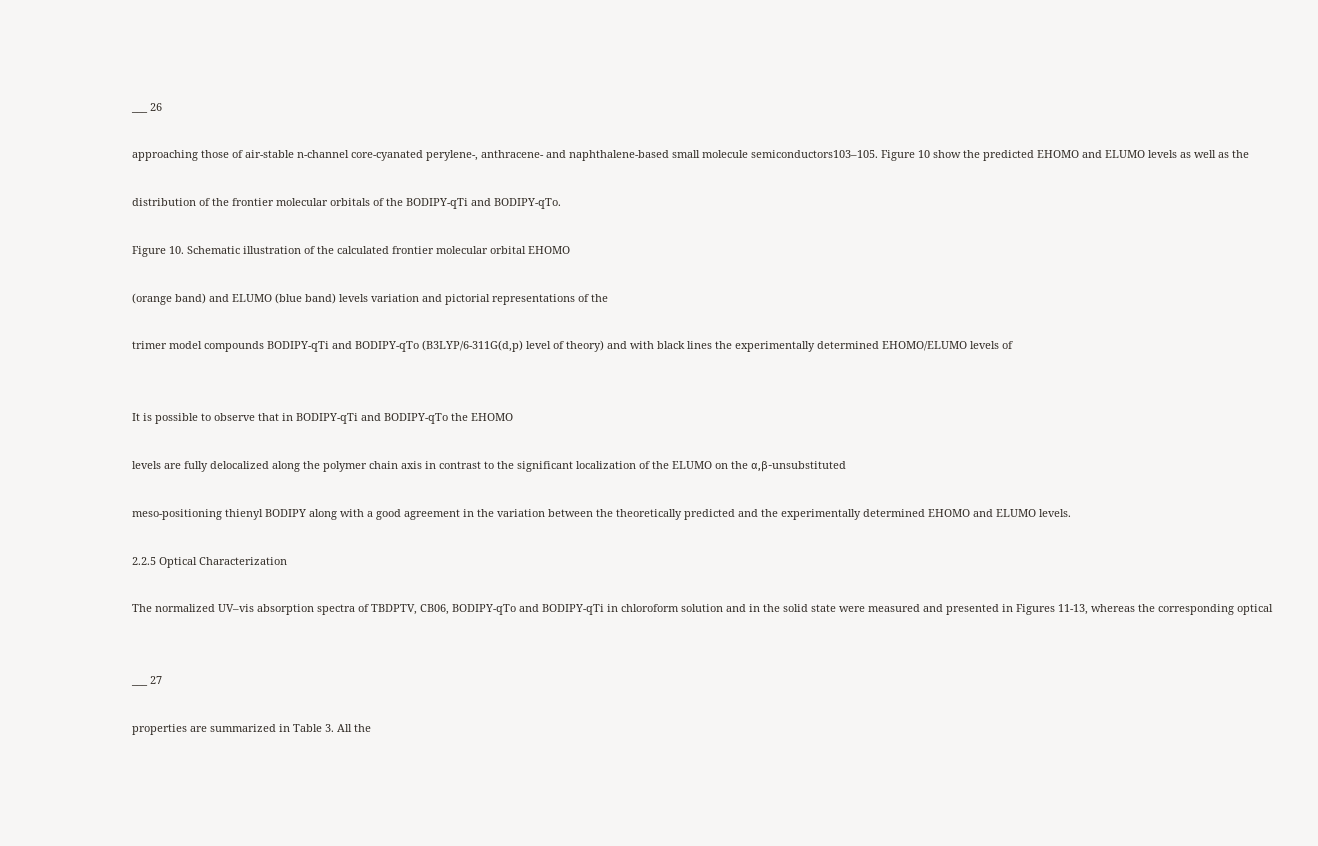___ 26

approaching those of air-stable n-channel core-cyanated perylene-, anthracene- and naphthalene-based small molecule semiconductors103–105. Figure 10 show the predicted EHOMO and ELUMO levels as well as the

distribution of the frontier molecular orbitals of the BODIPY-qTi and BODIPY-qTo.

Figure 10. Schematic illustration of the calculated frontier molecular orbital EHOMO

(orange band) and ELUMO (blue band) levels variation and pictorial representations of the

trimer model compounds BODIPY-qTi and BODIPY-qTo (B3LYP/6-311G(d,p) level of theory) and with black lines the experimentally determined EHOMO/ELUMO levels of


It is possible to observe that in BODIPY-qTi and BODIPY-qTo the EHOMO

levels are fully delocalized along the polymer chain axis in contrast to the significant localization of the ELUMO on the α,β-unsubstituted

meso-positioning thienyl BODIPY along with a good agreement in the variation between the theoretically predicted and the experimentally determined EHOMO and ELUMO levels.

2.2.5 Optical Characterization

The normalized UV–vis absorption spectra of TBDPTV, CB06, BODIPY-qTo and BODIPY-qTi in chloroform solution and in the solid state were measured and presented in Figures 11-13, whereas the corresponding optical


___ 27

properties are summarized in Table 3. All the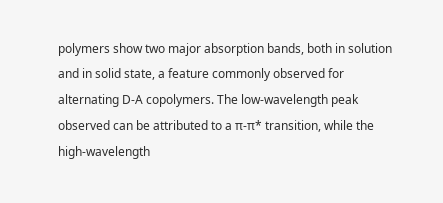polymers show two major absorption bands, both in solution and in solid state, a feature commonly observed for alternating D-A copolymers. The low-wavelength peak observed can be attributed to a π-π* transition, while the high-wavelength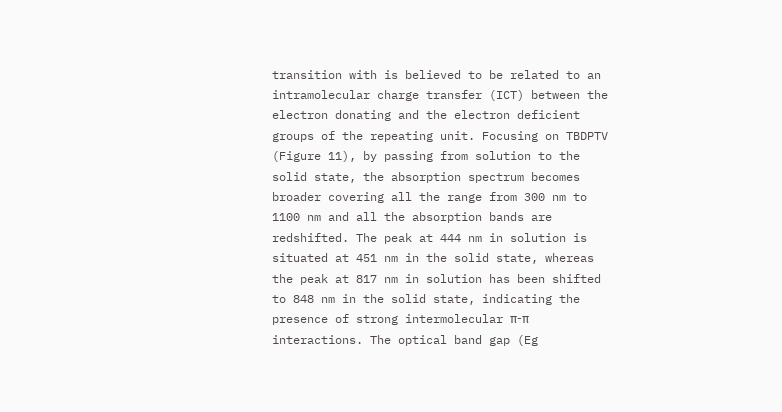transition with is believed to be related to an intramolecular charge transfer (ICT) between the electron donating and the electron deficient groups of the repeating unit. Focusing on TBDPTV (Figure 11), by passing from solution to the solid state, the absorption spectrum becomes broader covering all the range from 300 nm to 1100 nm and all the absorption bands are redshifted. The peak at 444 nm in solution is situated at 451 nm in the solid state, whereas the peak at 817 nm in solution has been shifted to 848 nm in the solid state, indicating the presence of strong intermolecular π-π interactions. The optical band gap (Eg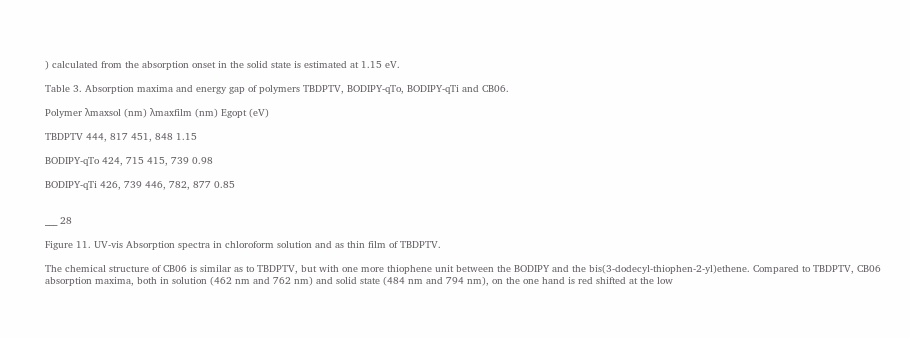) calculated from the absorption onset in the solid state is estimated at 1.15 eV.

Table 3. Absorption maxima and energy gap of polymers TBDPTV, BODIPY-qTo, BODIPY-qTi and CB06.

Polymer λmaxsol (nm) λmaxfilm (nm) Egopt (eV)

TBDPTV 444, 817 451, 848 1.15

BODIPY-qTo 424, 715 415, 739 0.98

BODIPY-qTi 426, 739 446, 782, 877 0.85


___ 28

Figure 11. UV-vis Absorption spectra in chloroform solution and as thin film of TBDPTV.

The chemical structure of CB06 is similar as to TBDPTV, but with one more thiophene unit between the BODIPY and the bis(3-dodecyl-thiophen-2-yl)ethene. Compared to TBDPTV, CB06 absorption maxima, both in solution (462 nm and 762 nm) and solid state (484 nm and 794 nm), on the one hand is red shifted at the low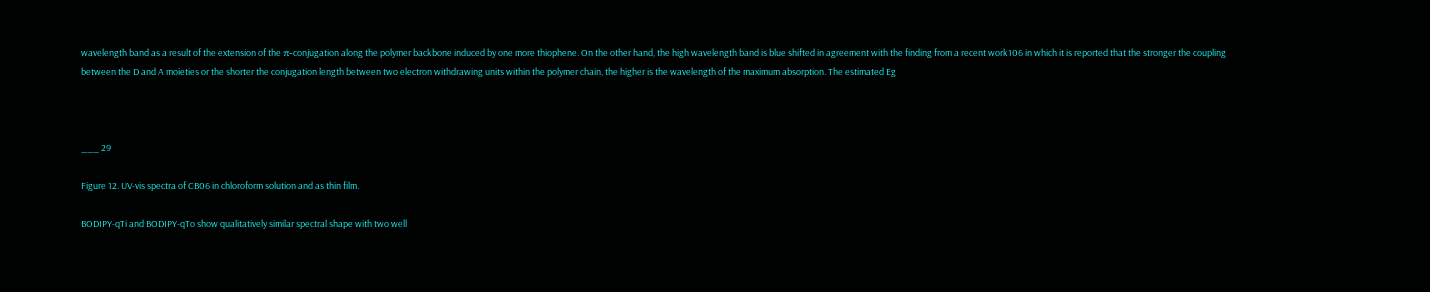wavelength band as a result of the extension of the π-conjugation along the polymer backbone induced by one more thiophene. On the other hand, the high wavelength band is blue shifted in agreement with the finding from a recent work106 in which it is reported that the stronger the coupling between the D and A moieties or the shorter the conjugation length between two electron withdrawing units within the polymer chain, the higher is the wavelength of the maximum absorption. The estimated Eg



___ 29

Figure 12. UV-vis spectra of CB06 in chloroform solution and as thin film.

BODIPY-qTi and BODIPY-qTo show qualitatively similar spectral shape with two well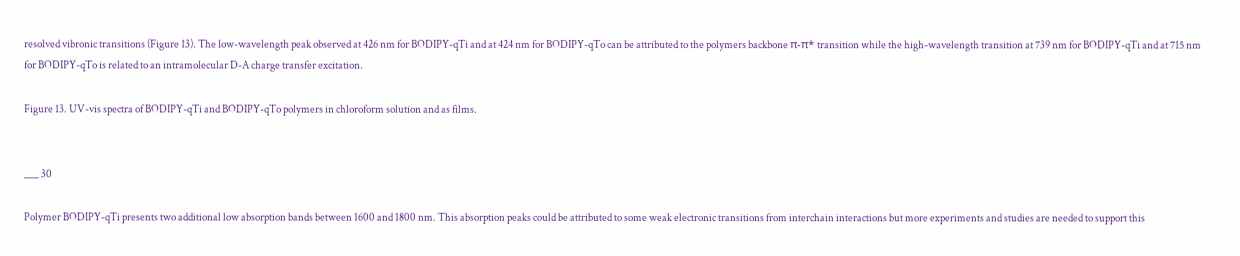resolved vibronic transitions (Figure 13). The low-wavelength peak observed at 426 nm for BODIPY-qTi and at 424 nm for BODIPY-qTo can be attributed to the polymers backbone π-π* transition while the high-wavelength transition at 739 nm for BODIPY-qTi and at 715 nm for BODIPY-qTo is related to an intramolecular D-A charge transfer excitation.

Figure 13. UV-vis spectra of BODIPY-qTi and BODIPY-qTo polymers in chloroform solution and as films.


___ 30

Polymer BODIPY-qTi presents two additional low absorption bands between 1600 and 1800 nm. This absorption peaks could be attributed to some weak electronic transitions from interchain interactions but more experiments and studies are needed to support this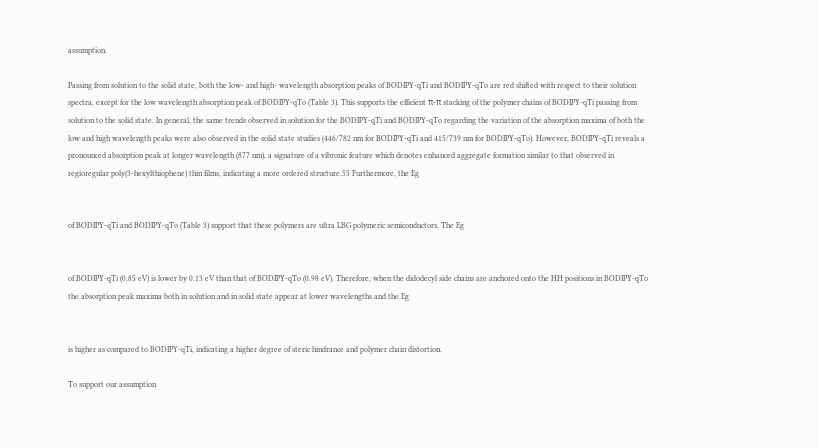assumption.

Passing from solution to the solid state, both the low- and high- wavelength absorption peaks of BODIPY-qTi and BODIPY-qTo are red shifted with respect to their solution spectra, except for the low wavelength absorption peak of BODIPY-qTo (Table 3). This supports the efficient π-π stacking of the polymer chains of BODIPY-qTi passing from solution to the solid state. In general, the same trends observed in solution for the BODIPY-qTi and BODIPY-qTo regarding the variation of the absorption maxima of both the low and high wavelength peaks were also observed in the solid state studies (446/782 nm for BODIPY-qTi and 415/739 nm for BODIPY-qTo). However, BODIPY-qTi reveals a pronounced absorption peak at longer wavelength (877 nm), a signature of a vibronic feature which denotes enhanced aggregate formation similar to that observed in regioregular poly(3-hexylthiophene) thin films, indicating a more ordered structure.55 Furthermore, the Eg


of BODIPY-qTi and BODIPY-qTo (Table 3) support that these polymers are ultra LBG polymeric semiconductors. The Eg


of BODIPY-qTi (0.85 eV) is lower by 0.13 eV than that of BODIPY-qTo (0.98 eV). Therefore, when the didodecyl side chains are anchored onto the HH positions in BODIPY-qTo the absorption peak maxima both in solution and in solid state appear at lower wavelengths and the Eg


is higher as compared to BODIPY-qTi, indicating a higher degree of steric hindrance and polymer chain distortion.

To support our assumption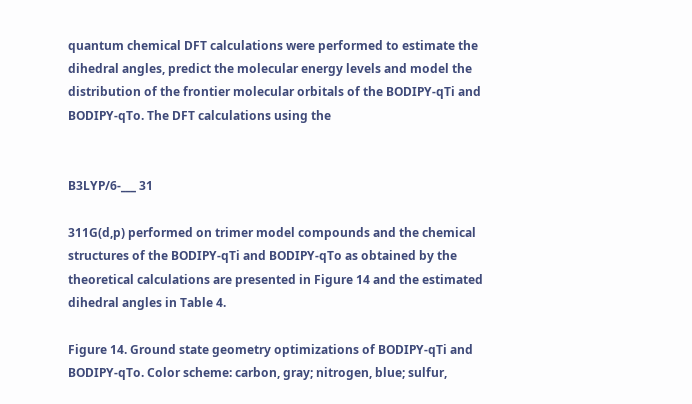quantum chemical DFT calculations were performed to estimate the dihedral angles, predict the molecular energy levels and model the distribution of the frontier molecular orbitals of the BODIPY-qTi and BODIPY-qTo. The DFT calculations using the


B3LYP/6-___ 31

311G(d,p) performed on trimer model compounds and the chemical structures of the BODIPY-qTi and BODIPY-qTo as obtained by the theoretical calculations are presented in Figure 14 and the estimated dihedral angles in Table 4.

Figure 14. Ground state geometry optimizations of BODIPY-qTi and BODIPY-qTo. Color scheme: carbon, gray; nitrogen, blue; sulfur,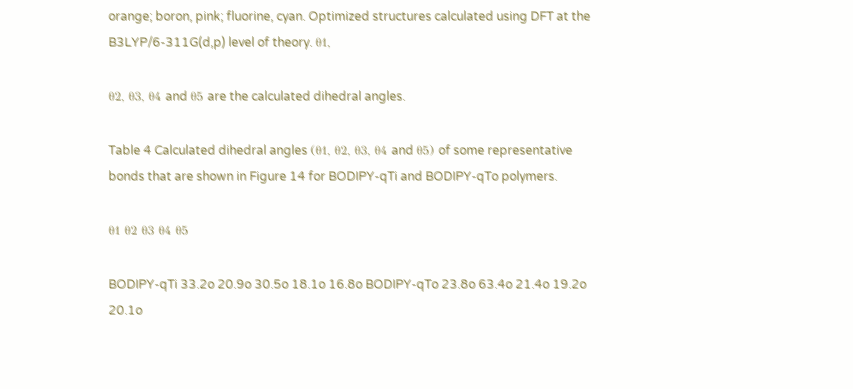orange; boron, pink; fluorine, cyan. Optimized structures calculated using DFT at the B3LYP/6-311G(d,p) level of theory. θ1,

θ2, θ3, θ4 and θ5 are the calculated dihedral angles.

Table 4 Calculated dihedral angles (θ1, θ2, θ3, θ4 and θ5) of some representative bonds that are shown in Figure 14 for BODIPY-qTi and BODIPY-qTo polymers.

θ1 θ2 θ3 θ4 θ5

BODIPY-qTi 33.2o 20.9o 30.5o 18.1o 16.8o BODIPY-qTo 23.8o 63.4o 21.4o 19.2o 20.1o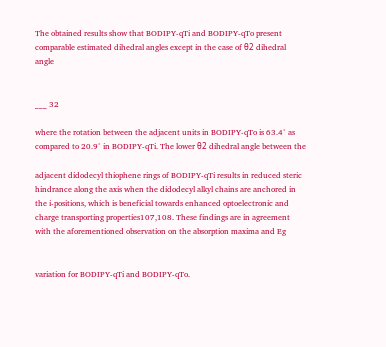The obtained results show that BODIPY-qTi and BODIPY-qTo present comparable estimated dihedral angles except in the case of θ2 dihedral angle


___ 32

where the rotation between the adjacent units in BODIPY-qTo is 63.4° as compared to 20.9° in BODIPY-qTi. The lower θ2 dihedral angle between the

adjacent didodecyl thiophene rings of BODIPY-qTi results in reduced steric hindrance along the axis when the didodecyl alkyl chains are anchored in the i-positions, which is beneficial towards enhanced optoelectronic and charge transporting properties107,108. These findings are in agreement with the aforementioned observation on the absorption maxima and Eg


variation for BODIPY-qTi and BODIPY-qTo.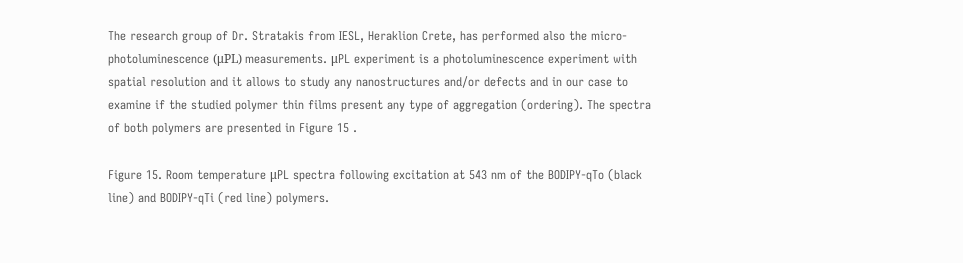The research group of Dr. Stratakis from IESL, Heraklion Crete, has performed also the micro-photoluminescence (μPL) measurements. μPL experiment is a photoluminescence experiment with spatial resolution and it allows to study any nanostructures and/or defects and in our case to examine if the studied polymer thin films present any type of aggregation (ordering). The spectra of both polymers are presented in Figure 15 .

Figure 15. Room temperature μPL spectra following excitation at 543 nm of the BODIPY-qTo (black line) and BODIPY-qTi (red line) polymers.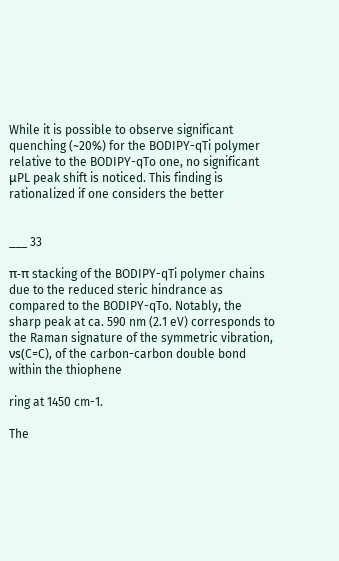While it is possible to observe significant quenching (~20%) for the BODIPY-qTi polymer relative to the BODIPY-qTo one, no significant μPL peak shift is noticed. This finding is rationalized if one considers the better


___ 33

π-π stacking of the BODIPY-qTi polymer chains due to the reduced steric hindrance as compared to the BODIPY-qTo. Notably, the sharp peak at ca. 590 nm (2.1 eV) corresponds to the Raman signature of the symmetric vibration, νs(C=C), of the carbon-carbon double bond within the thiophene

ring at 1450 cm-1.

The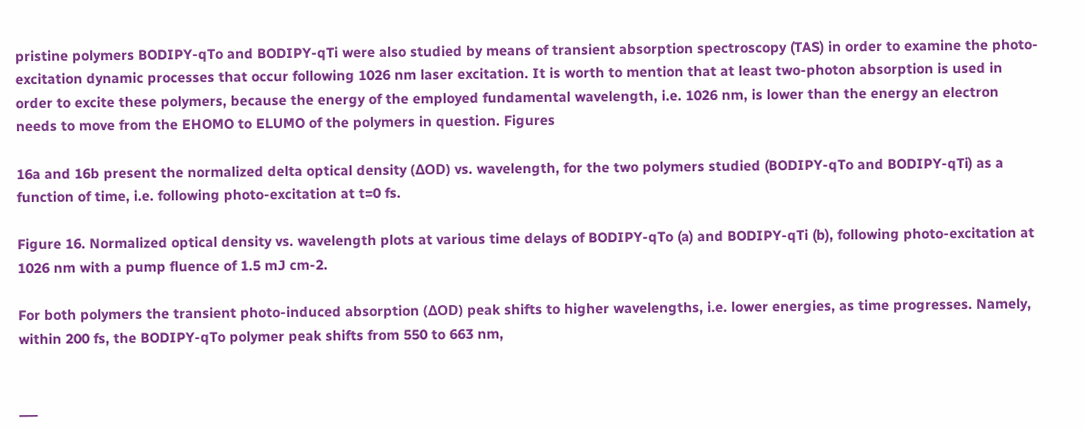pristine polymers BODIPY-qTo and BODIPY-qTi were also studied by means of transient absorption spectroscopy (TAS) in order to examine the photo-excitation dynamic processes that occur following 1026 nm laser excitation. It is worth to mention that at least two-photon absorption is used in order to excite these polymers, because the energy of the employed fundamental wavelength, i.e. 1026 nm, is lower than the energy an electron needs to move from the EHOMO to ELUMO of the polymers in question. Figures

16a and 16b present the normalized delta optical density (ΔOD) vs. wavelength, for the two polymers studied (BODIPY-qTo and BODIPY-qTi) as a function of time, i.e. following photo-excitation at t=0 fs.

Figure 16. Normalized optical density vs. wavelength plots at various time delays of BODIPY-qTo (a) and BODIPY-qTi (b), following photo-excitation at 1026 nm with a pump fluence of 1.5 mJ cm-2.

For both polymers the transient photo-induced absorption (ΔOD) peak shifts to higher wavelengths, i.e. lower energies, as time progresses. Namely, within 200 fs, the BODIPY-qTo polymer peak shifts from 550 to 663 nm,


___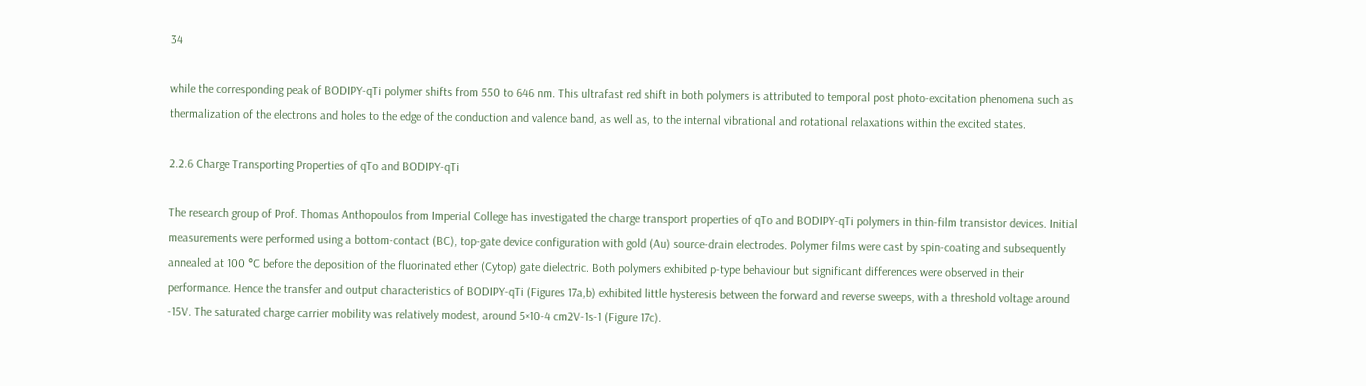34

while the corresponding peak of BODIPY-qTi polymer shifts from 550 to 646 nm. This ultrafast red shift in both polymers is attributed to temporal post photo-excitation phenomena such as thermalization of the electrons and holes to the edge of the conduction and valence band, as well as, to the internal vibrational and rotational relaxations within the excited states.

2.2.6 Charge Transporting Properties of qTo and BODIPY-qTi

The research group of Prof. Thomas Anthopoulos from Imperial College has investigated the charge transport properties of qTo and BODIPY-qTi polymers in thin-film transistor devices. Initial measurements were performed using a bottom-contact (BC), top-gate device configuration with gold (Au) source-drain electrodes. Polymer films were cast by spin-coating and subsequently annealed at 100 °C before the deposition of the fluorinated ether (Cytop) gate dielectric. Both polymers exhibited p-type behaviour but significant differences were observed in their performance. Hence the transfer and output characteristics of BODIPY-qTi (Figures 17a,b) exhibited little hysteresis between the forward and reverse sweeps, with a threshold voltage around -15V. The saturated charge carrier mobility was relatively modest, around 5×10-4 cm2V-1s-1 (Figure 17c).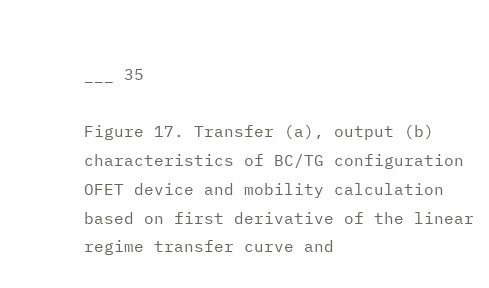___ 35

Figure 17. Transfer (a), output (b) characteristics of BC/TG configuration OFET device and mobility calculation based on first derivative of the linear regime transfer curve and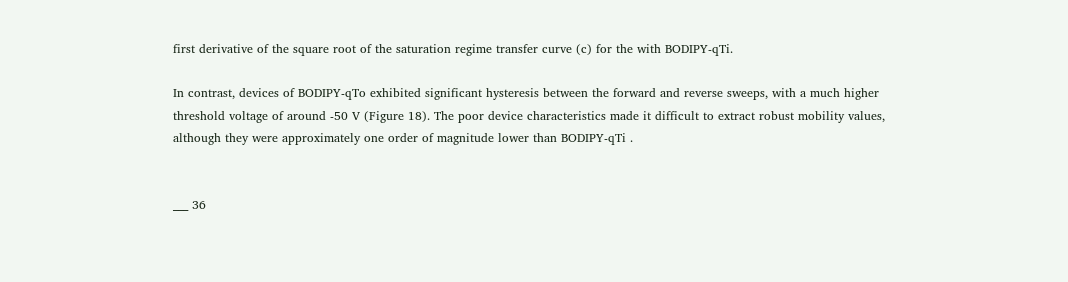first derivative of the square root of the saturation regime transfer curve (c) for the with BODIPY-qTi.

In contrast, devices of BODIPY-qTo exhibited significant hysteresis between the forward and reverse sweeps, with a much higher threshold voltage of around -50 V (Figure 18). The poor device characteristics made it difficult to extract robust mobility values, although they were approximately one order of magnitude lower than BODIPY-qTi .


___ 36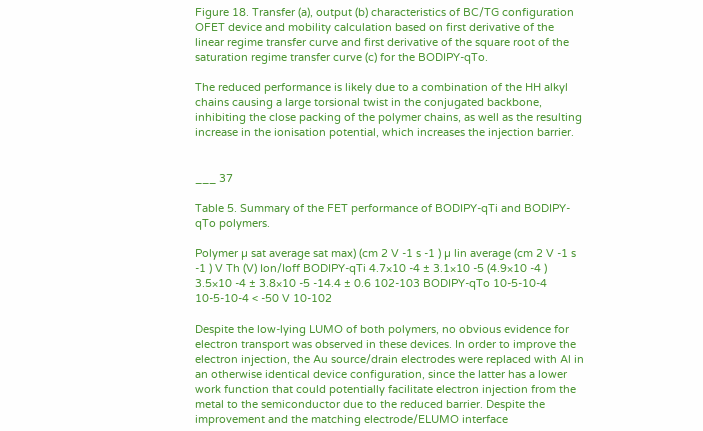Figure 18. Transfer (a), output (b) characteristics of BC/TG configuration OFET device and mobility calculation based on first derivative of the linear regime transfer curve and first derivative of the square root of the saturation regime transfer curve (c) for the BODIPY-qTo.

The reduced performance is likely due to a combination of the HH alkyl chains causing a large torsional twist in the conjugated backbone, inhibiting the close packing of the polymer chains, as well as the resulting increase in the ionisation potential, which increases the injection barrier.


___ 37

Table 5. Summary of the FET performance of BODIPY-qTi and BODIPY-qTo polymers.

Polymer µ sat average sat max) (cm 2 V -1 s -1 ) µ lin average (cm 2 V -1 s -1 ) V Th (V) Ion/Ioff BODIPY-qTi 4.7×10 -4 ± 3.1×10 -5 (4.9×10 -4 ) 3.5×10 -4 ± 3.8×10 -5 -14.4 ± 0.6 102-103 BODIPY-qTo 10-5-10-4 10-5-10-4 < -50 V 10-102

Despite the low-lying LUMO of both polymers, no obvious evidence for electron transport was observed in these devices. In order to improve the electron injection, the Au source/drain electrodes were replaced with Al in an otherwise identical device configuration, since the latter has a lower work function that could potentially facilitate electron injection from the metal to the semiconductor due to the reduced barrier. Despite the improvement and the matching electrode/ELUMO interface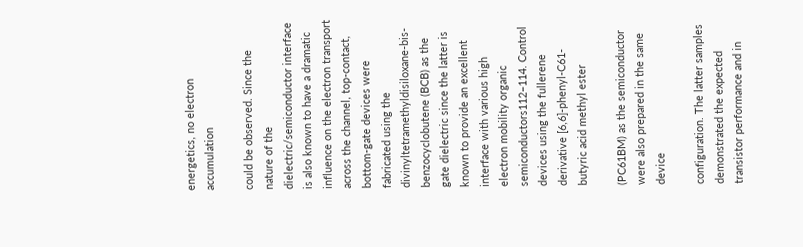energetics, no electron accumulation

could be observed. Since the nature of the dielectric/semiconductor interface is also known to have a dramatic influence on the electron transport across the channel, top-contact, bottom-gate devices were fabricated using the divinyltetramethyldisiloxane-bis-benzocyclobutene (BCB) as the gate dielectric since the latter is known to provide an excellent interface with various high electron mobility organic semiconductors112–114. Control devices using the fullerene derivative [6,6]-phenyl-C61-butyric acid methyl ester

(PC61BM) as the semiconductor were also prepared in the same device

configuration. The latter samples demonstrated the expected transistor performance and in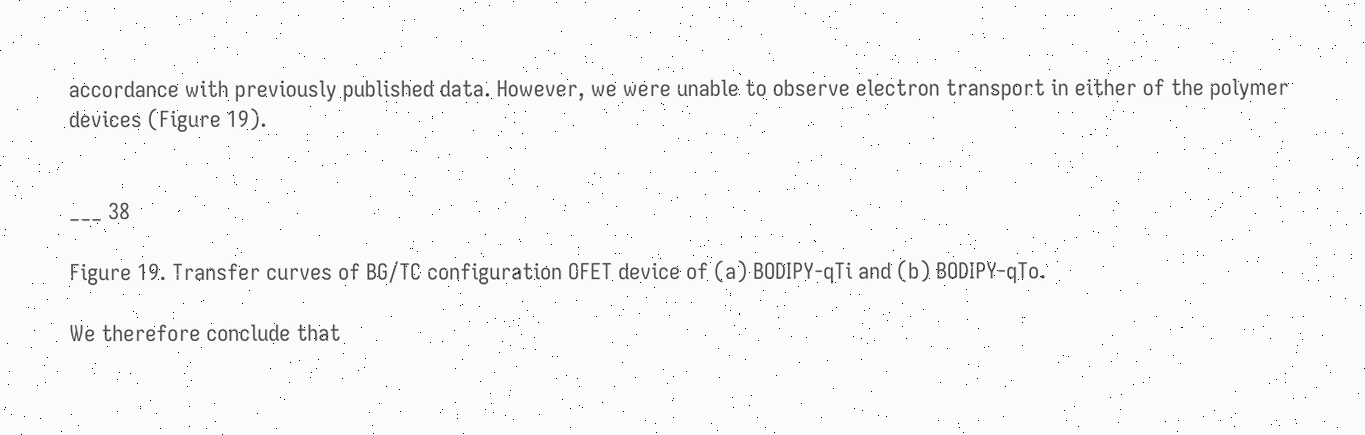accordance with previously published data. However, we were unable to observe electron transport in either of the polymer devices (Figure 19).


___ 38

Figure 19. Transfer curves of BG/TC configuration OFET device of (a) BODIPY-qTi and (b) BODIPY-qTo.

We therefore conclude that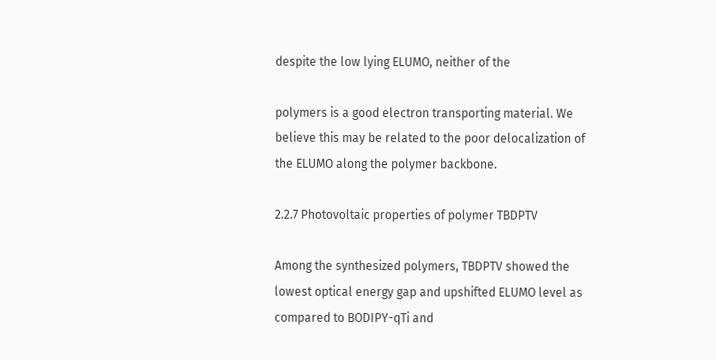despite the low lying ELUMO, neither of the

polymers is a good electron transporting material. We believe this may be related to the poor delocalization of the ELUMO along the polymer backbone.

2.2.7 Photovoltaic properties of polymer TBDPTV

Among the synthesized polymers, TBDPTV showed the lowest optical energy gap and upshifted ELUMO level as compared to BODIPY-qTi and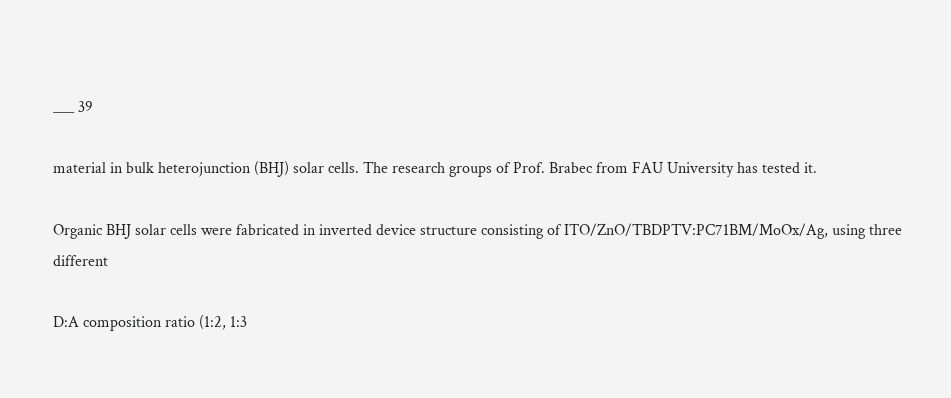___ 39

material in bulk heterojunction (BHJ) solar cells. The research groups of Prof. Brabec from FAU University has tested it.

Organic BHJ solar cells were fabricated in inverted device structure consisting of ITO/ZnO/TBDPTV:PC71BM/MoOx/Ag, using three different

D:A composition ratio (1:2, 1:3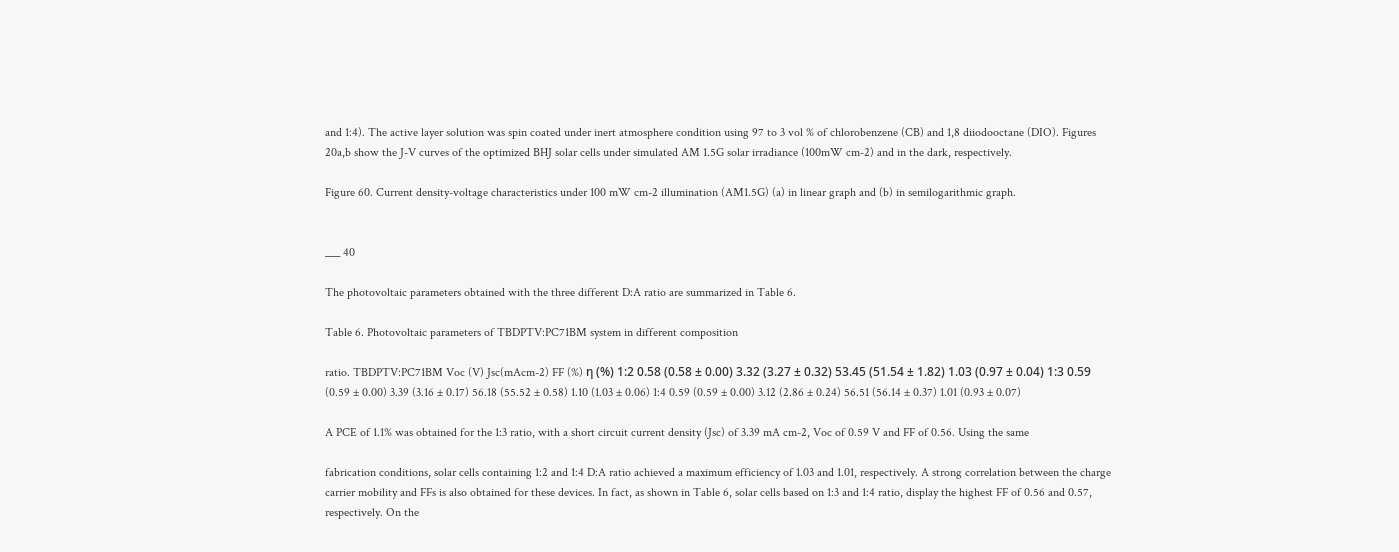and 1:4). The active layer solution was spin coated under inert atmosphere condition using 97 to 3 vol % of chlorobenzene (CB) and 1,8 diiodooctane (DIO). Figures 20a,b show the J-V curves of the optimized BHJ solar cells under simulated AM 1.5G solar irradiance (100mW cm-2) and in the dark, respectively.

Figure 60. Current density-voltage characteristics under 100 mW cm-2 illumination (AM1.5G) (a) in linear graph and (b) in semilogarithmic graph.


___ 40

The photovoltaic parameters obtained with the three different D:A ratio are summarized in Table 6.

Table 6. Photovoltaic parameters of TBDPTV:PC71BM system in different composition

ratio. TBDPTV:PC71BM Voc (V) Jsc(mAcm-2) FF (%) η (%) 1:2 0.58 (0.58 ± 0.00) 3.32 (3.27 ± 0.32) 53.45 (51.54 ± 1.82) 1.03 (0.97 ± 0.04) 1:3 0.59 (0.59 ± 0.00) 3.39 (3.16 ± 0.17) 56.18 (55.52 ± 0.58) 1.10 (1.03 ± 0.06) 1:4 0.59 (0.59 ± 0.00) 3.12 (2.86 ± 0.24) 56.51 (56.14 ± 0.37) 1.01 (0.93 ± 0.07)

A PCE of 1.1% was obtained for the 1:3 ratio, with a short circuit current density (Jsc) of 3.39 mA cm-2, Voc of 0.59 V and FF of 0.56. Using the same

fabrication conditions, solar cells containing 1:2 and 1:4 D:A ratio achieved a maximum efficiency of 1.03 and 1.01, respectively. A strong correlation between the charge carrier mobility and FFs is also obtained for these devices. In fact, as shown in Table 6, solar cells based on 1:3 and 1:4 ratio, display the highest FF of 0.56 and 0.57, respectively. On the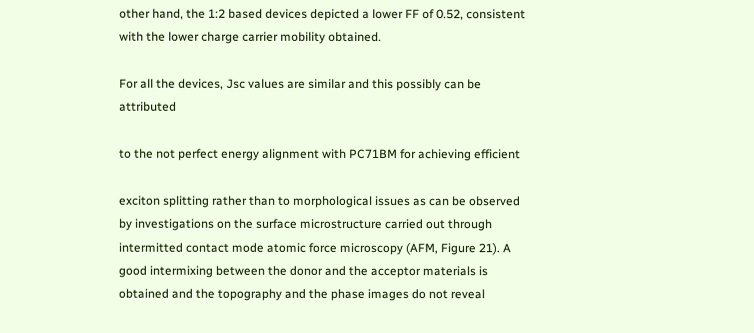other hand, the 1:2 based devices depicted a lower FF of 0.52, consistent with the lower charge carrier mobility obtained.

For all the devices, Jsc values are similar and this possibly can be attributed

to the not perfect energy alignment with PC71BM for achieving efficient

exciton splitting rather than to morphological issues as can be observed by investigations on the surface microstructure carried out through intermitted contact mode atomic force microscopy (AFM, Figure 21). A good intermixing between the donor and the acceptor materials is obtained and the topography and the phase images do not reveal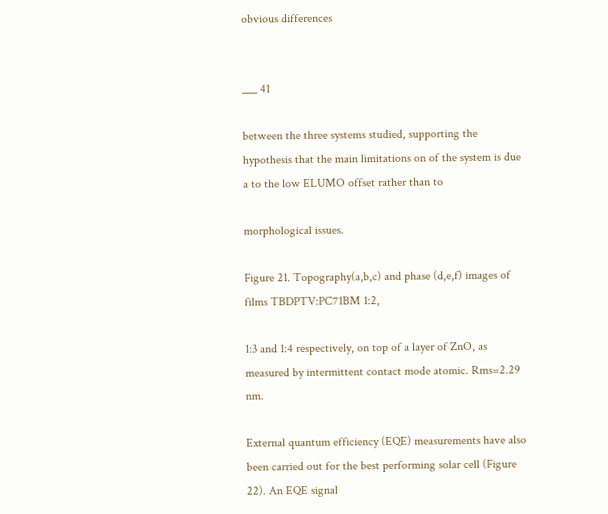obvious differences


___ 41

between the three systems studied, supporting the hypothesis that the main limitations on of the system is due a to the low ELUMO offset rather than to

morphological issues.

Figure 21. Topography(a,b,c) and phase (d,e,f) images of films TBDPTV:PC71BM 1:2,

1:3 and 1:4 respectively, on top of a layer of ZnO, as measured by intermittent contact mode atomic. Rms=2.29 nm.

External quantum efficiency (EQE) measurements have also been carried out for the best performing solar cell (Figure 22). An EQE signal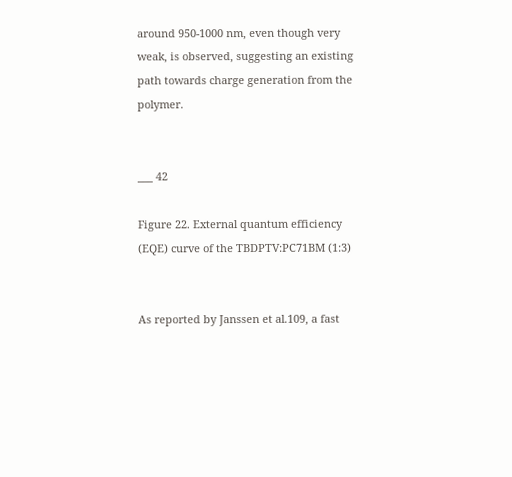around 950-1000 nm, even though very weak, is observed, suggesting an existing path towards charge generation from the polymer.


___ 42

Figure 22. External quantum efficiency (EQE) curve of the TBDPTV:PC71BM (1:3)


As reported by Janssen et al.109, a fast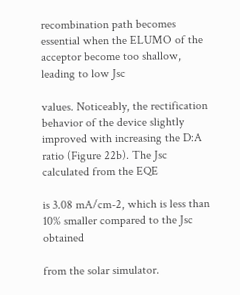recombination path becomes essential when the ELUMO of the acceptor become too shallow, leading to low Jsc

values. Noticeably, the rectification behavior of the device slightly improved with increasing the D:A ratio (Figure 22b). The Jsc calculated from the EQE

is 3.08 mA/cm-2, which is less than 10% smaller compared to the Jsc obtained

from the solar simulator.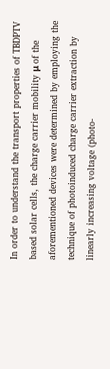In order to understand the transport properties of TBDPTV based solar cells, the charge carrier mobility μ of the aforementioned devices were determined by employing the technique of photoinduced charge carrier extraction by linearly increasing voltage (photo-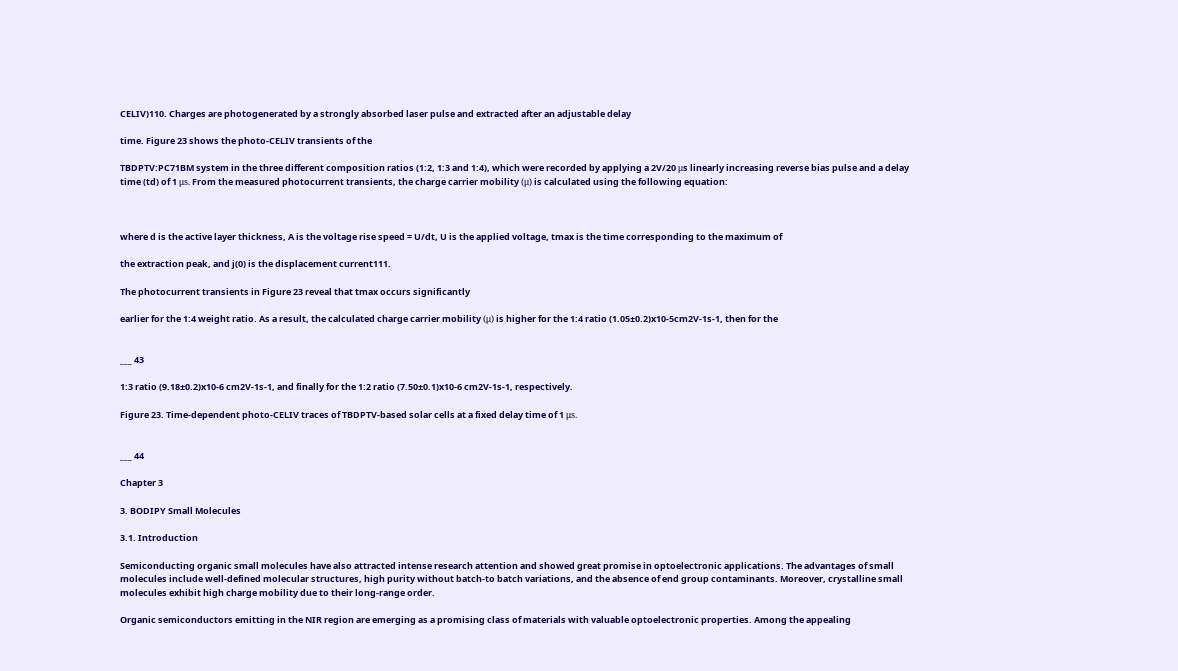CELIV)110. Charges are photogenerated by a strongly absorbed laser pulse and extracted after an adjustable delay

time. Figure 23 shows the photo-CELIV transients of the

TBDPTV:PC71BM system in the three different composition ratios (1:2, 1:3 and 1:4), which were recorded by applying a 2V/20 μs linearly increasing reverse bias pulse and a delay time (td) of 1 μs. From the measured photocurrent transients, the charge carrier mobility (μ) is calculated using the following equation:



where d is the active layer thickness, A is the voltage rise speed = U/dt, U is the applied voltage, tmax is the time corresponding to the maximum of

the extraction peak, and j(0) is the displacement current111.

The photocurrent transients in Figure 23 reveal that tmax occurs significantly

earlier for the 1:4 weight ratio. As a result, the calculated charge carrier mobility (μ) is higher for the 1:4 ratio (1.05±0.2)x10-5cm2V-1s-1, then for the


___ 43

1:3 ratio (9.18±0.2)x10-6 cm2V-1s-1, and finally for the 1:2 ratio (7.50±0.1)x10-6 cm2V-1s-1, respectively.

Figure 23. Time-dependent photo-CELIV traces of TBDPTV-based solar cells at a fixed delay time of 1 μs.


___ 44

Chapter 3

3. BODIPY Small Molecules

3.1. Introduction

Semiconducting organic small molecules have also attracted intense research attention and showed great promise in optoelectronic applications. The advantages of small molecules include well-defined molecular structures, high purity without batch-to batch variations, and the absence of end group contaminants. Moreover, crystalline small molecules exhibit high charge mobility due to their long-range order.

Organic semiconductors emitting in the NIR region are emerging as a promising class of materials with valuable optoelectronic properties. Among the appealing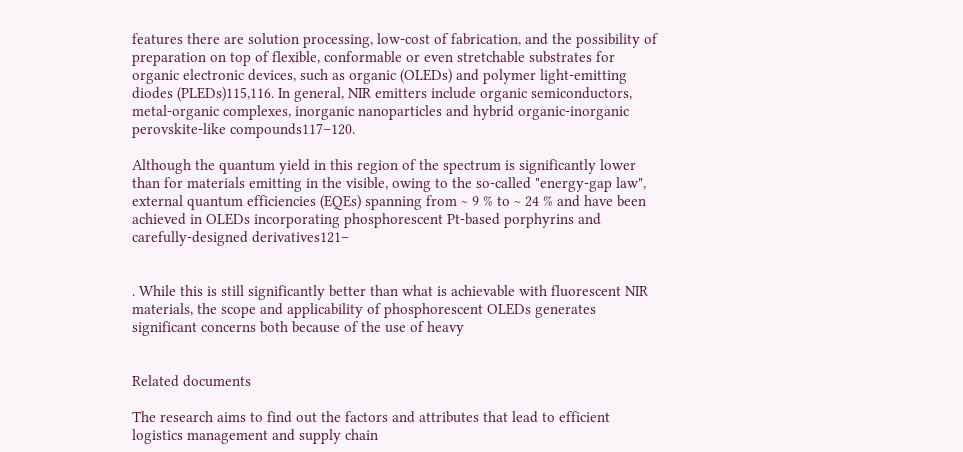features there are solution processing, low-cost of fabrication, and the possibility of preparation on top of flexible, conformable or even stretchable substrates for organic electronic devices, such as organic (OLEDs) and polymer light-emitting diodes (PLEDs)115,116. In general, NIR emitters include organic semiconductors, metal-organic complexes, inorganic nanoparticles and hybrid organic-inorganic perovskite-like compounds117–120.

Although the quantum yield in this region of the spectrum is significantly lower than for materials emitting in the visible, owing to the so-called "energy-gap law", external quantum efficiencies (EQEs) spanning from ~ 9 % to ~ 24 % and have been achieved in OLEDs incorporating phosphorescent Pt-based porphyrins and carefully-designed derivatives121–


. While this is still significantly better than what is achievable with fluorescent NIR materials, the scope and applicability of phosphorescent OLEDs generates significant concerns both because of the use of heavy


Related documents

The research aims to find out the factors and attributes that lead to efficient logistics management and supply chain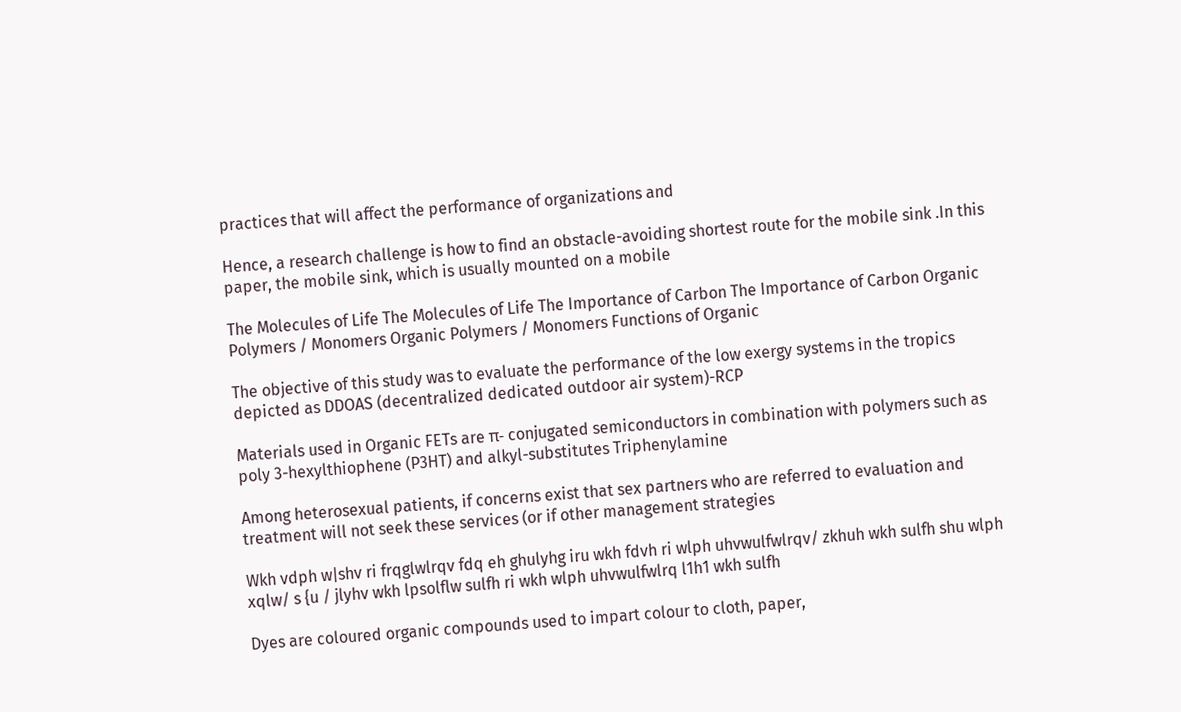practices that will affect the performance of organizations and

Hence, a research challenge is how to find an obstacle-avoiding shortest route for the mobile sink .In this paper, the mobile sink, which is usually mounted on a mobile

The Molecules of Life The Molecules of Life The Importance of Carbon The Importance of Carbon Organic Polymers / Monomers Organic Polymers / Monomers Functions of Organic

The objective of this study was to evaluate the performance of the low exergy systems in the tropics depicted as DDOAS (decentralized dedicated outdoor air system)-RCP

Materials used in Organic FETs are π- conjugated semiconductors in combination with polymers such as poly 3-hexylthiophene (P3HT) and alkyl-substitutes Triphenylamine

Among heterosexual patients, if concerns exist that sex partners who are referred to evaluation and treatment will not seek these services (or if other management strategies

Wkh vdph w|shv ri frqglwlrqv fdq eh ghulyhg iru wkh fdvh ri wlph uhvwulfwlrqv/ zkhuh wkh sulfh shu wlph xqlw/ s {u / jlyhv wkh lpsolflw sulfh ri wkh wlph uhvwulfwlrq l1h1 wkh sulfh

Dyes are coloured organic compounds used to impart colour to cloth, paper,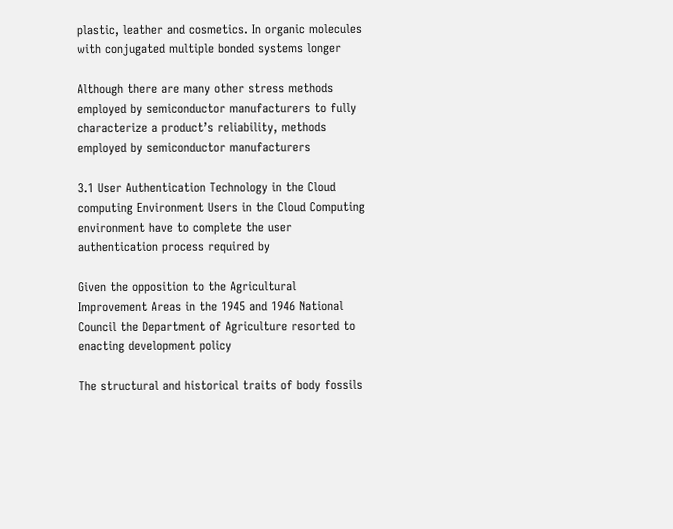plastic, leather and cosmetics. In organic molecules with conjugated multiple bonded systems longer

Although there are many other stress methods employed by semiconductor manufacturers to fully characterize a product’s reliability, methods employed by semiconductor manufacturers

3.1 User Authentication Technology in the Cloud computing Environment Users in the Cloud Computing environment have to complete the user authentication process required by

Given the opposition to the Agricultural Improvement Areas in the 1945 and 1946 National Council the Department of Agriculture resorted to enacting development policy

The structural and historical traits of body fossils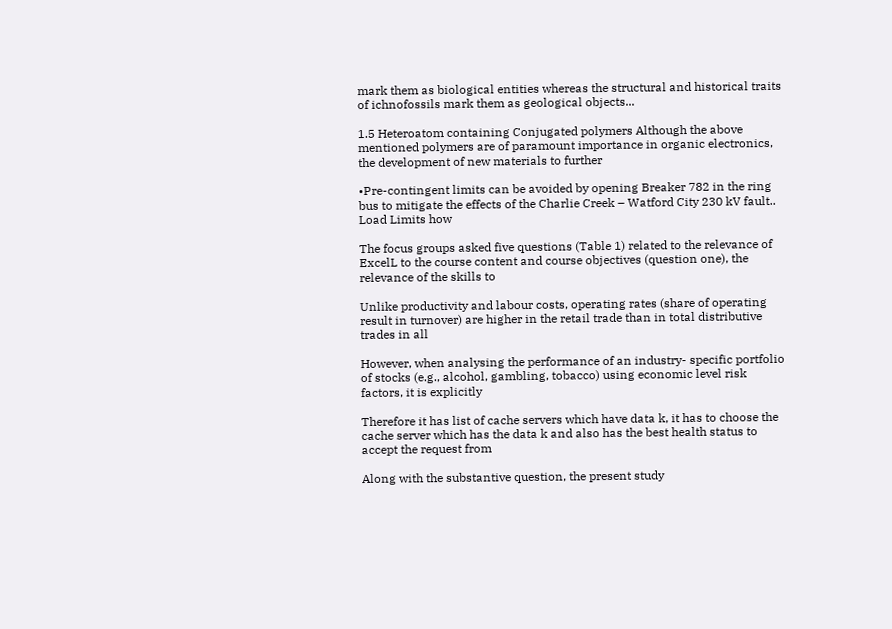mark them as biological entities whereas the structural and historical traits of ichnofossils mark them as geological objects...

1.5 Heteroatom containing Conjugated polymers Although the above mentioned polymers are of paramount importance in organic electronics, the development of new materials to further

•Pre-contingent limits can be avoided by opening Breaker 782 in the ring bus to mitigate the effects of the Charlie Creek – Watford City 230 kV fault.. Load Limits how

The focus groups asked five questions (Table 1) related to the relevance of ExcelL to the course content and course objectives (question one), the relevance of the skills to

Unlike productivity and labour costs, operating rates (share of operating result in turnover) are higher in the retail trade than in total distributive trades in all

However, when analysing the performance of an industry- specific portfolio of stocks (e.g., alcohol, gambling, tobacco) using economic level risk factors, it is explicitly

Therefore it has list of cache servers which have data k, it has to choose the cache server which has the data k and also has the best health status to accept the request from

Along with the substantive question, the present study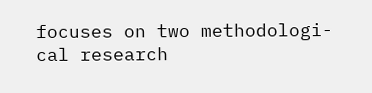focuses on two methodologi- cal research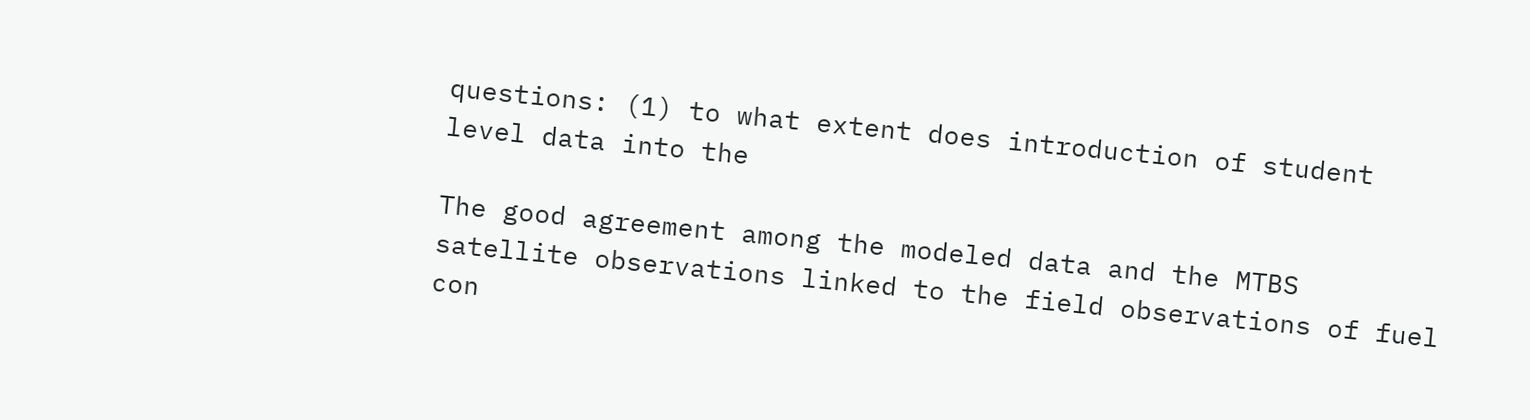questions: (1) to what extent does introduction of student level data into the

The good agreement among the modeled data and the MTBS satellite observations linked to the field observations of fuel con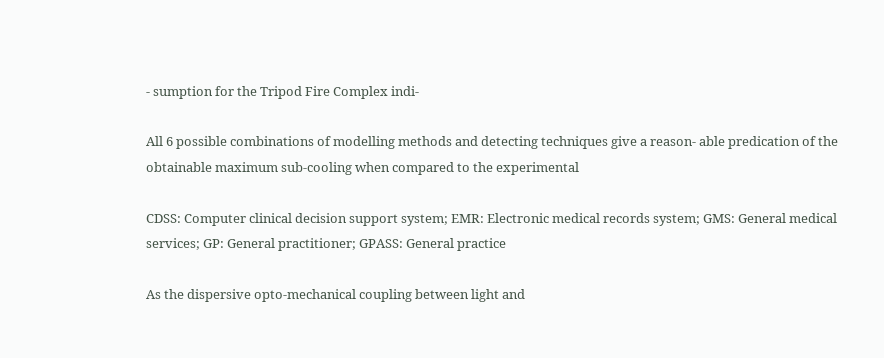- sumption for the Tripod Fire Complex indi-

All 6 possible combinations of modelling methods and detecting techniques give a reason- able predication of the obtainable maximum sub-cooling when compared to the experimental

CDSS: Computer clinical decision support system; EMR: Electronic medical records system; GMS: General medical services; GP: General practitioner; GPASS: General practice

As the dispersive opto-mechanical coupling between light and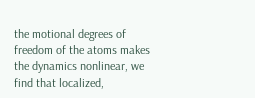the motional degrees of freedom of the atoms makes the dynamics nonlinear, we find that localized,